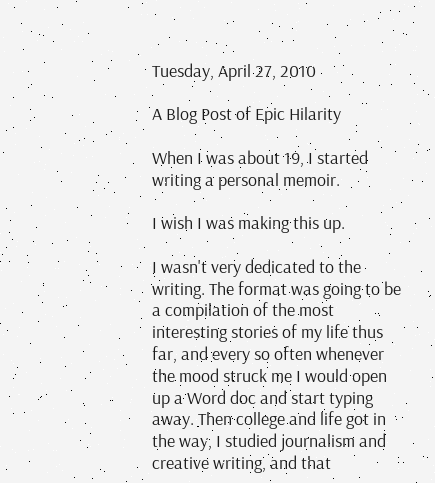Tuesday, April 27, 2010

A Blog Post of Epic Hilarity

When I was about 19, I started writing a personal memoir.

I wish I was making this up.

I wasn't very dedicated to the writing. The format was going to be a compilation of the most interesting stories of my life thus far, and every so often whenever the mood struck me I would open up a Word doc and start typing away. Then college and life got in the way, I studied journalism and creative writing, and that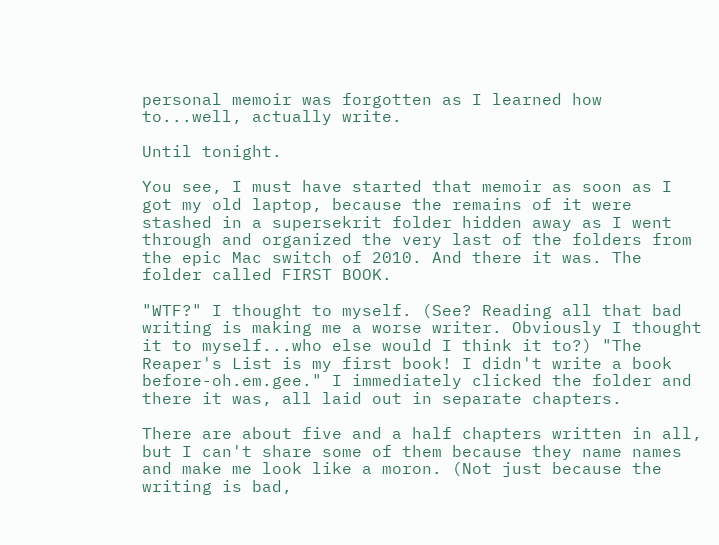personal memoir was forgotten as I learned how to...well, actually write.

Until tonight.

You see, I must have started that memoir as soon as I got my old laptop, because the remains of it were stashed in a supersekrit folder hidden away as I went through and organized the very last of the folders from the epic Mac switch of 2010. And there it was. The folder called FIRST BOOK.

"WTF?" I thought to myself. (See? Reading all that bad writing is making me a worse writer. Obviously I thought it to myself...who else would I think it to?) "The Reaper's List is my first book! I didn't write a book before-oh.em.gee." I immediately clicked the folder and there it was, all laid out in separate chapters.

There are about five and a half chapters written in all, but I can't share some of them because they name names and make me look like a moron. (Not just because the writing is bad,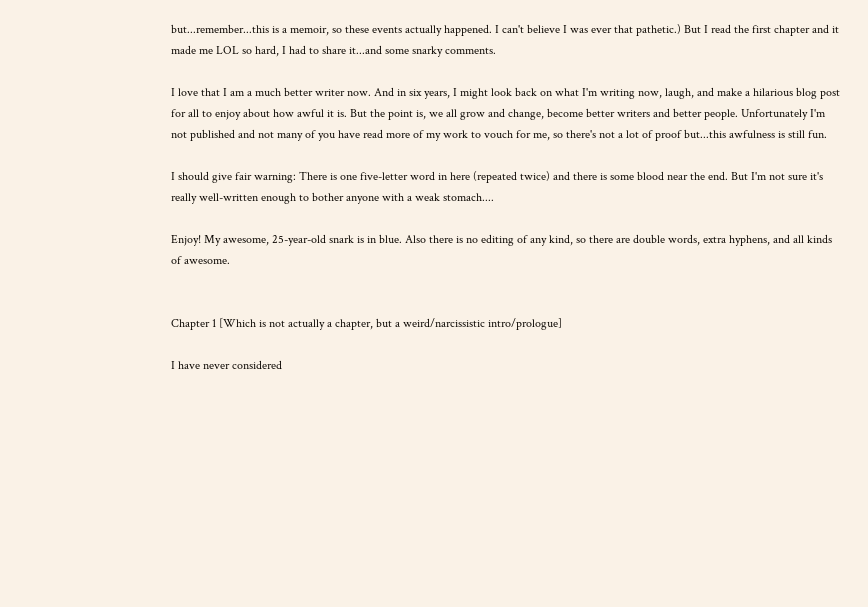but...remember...this is a memoir, so these events actually happened. I can't believe I was ever that pathetic.) But I read the first chapter and it made me LOL so hard, I had to share it...and some snarky comments.

I love that I am a much better writer now. And in six years, I might look back on what I'm writing now, laugh, and make a hilarious blog post for all to enjoy about how awful it is. But the point is, we all grow and change, become better writers and better people. Unfortunately I'm not published and not many of you have read more of my work to vouch for me, so there's not a lot of proof but...this awfulness is still fun.

I should give fair warning: There is one five-letter word in here (repeated twice) and there is some blood near the end. But I'm not sure it's really well-written enough to bother anyone with a weak stomach....

Enjoy! My awesome, 25-year-old snark is in blue. Also there is no editing of any kind, so there are double words, extra hyphens, and all kinds of awesome.


Chapter 1 [Which is not actually a chapter, but a weird/narcissistic intro/prologue]

I have never considered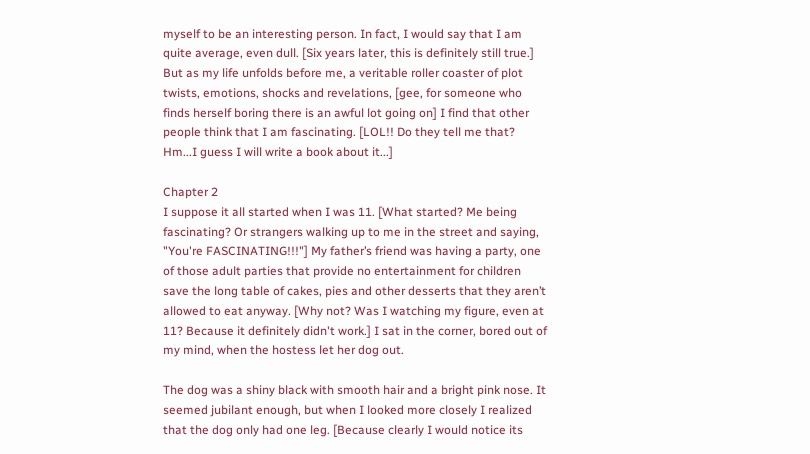myself to be an interesting person. In fact, I would say that I am quite average, even dull. [Six years later, this is definitely still true.] But as my life unfolds before me, a veritable roller coaster of plot twists, emotions, shocks and revelations, [gee, for someone who finds herself boring there is an awful lot going on] I find that other people think that I am fascinating. [LOL!! Do they tell me that? Hm...I guess I will write a book about it...]

Chapter 2
I suppose it all started when I was 11. [What started? Me being fascinating? Or strangers walking up to me in the street and saying, "You're FASCINATING!!!"] My father’s friend was having a party, one of those adult parties that provide no entertainment for children save the long table of cakes, pies and other desserts that they aren’t allowed to eat anyway. [Why not? Was I watching my figure, even at 11? Because it definitely didn't work.] I sat in the corner, bored out of my mind, when the hostess let her dog out.

The dog was a shiny black with smooth hair and a bright pink nose. It seemed jubilant enough, but when I looked more closely I realized that the dog only had one leg. [Because clearly I would notice its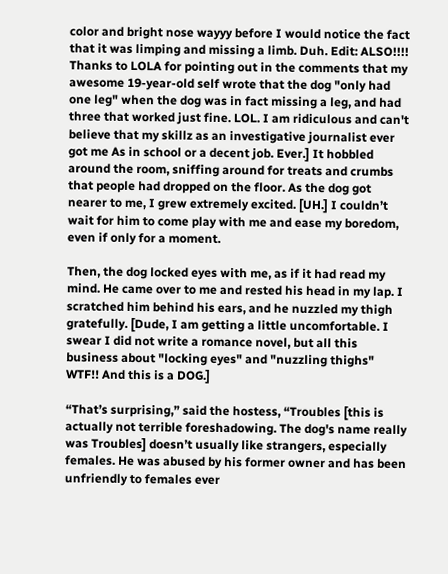color and bright nose wayyy before I would notice the fact that it was limping and missing a limb. Duh. Edit: ALSO!!!! Thanks to LOLA for pointing out in the comments that my awesome 19-year-old self wrote that the dog "only had one leg" when the dog was in fact missing a leg, and had three that worked just fine. LOL. I am ridiculous and can't believe that my skillz as an investigative journalist ever got me As in school or a decent job. Ever.] It hobbled around the room, sniffing around for treats and crumbs that people had dropped on the floor. As the dog got nearer to me, I grew extremely excited. [UH.] I couldn’t wait for him to come play with me and ease my boredom, even if only for a moment.

Then, the dog locked eyes with me, as if it had read my mind. He came over to me and rested his head in my lap. I scratched him behind his ears, and he nuzzled my thigh gratefully. [Dude, I am getting a little uncomfortable. I swear I did not write a romance novel, but all this business about "locking eyes" and "nuzzling thighs" WTF!! And this is a DOG.]

“That’s surprising,” said the hostess, “Troubles [this is actually not terrible foreshadowing. The dog's name really was Troubles] doesn’t usually like strangers, especially females. He was abused by his former owner and has been unfriendly to females ever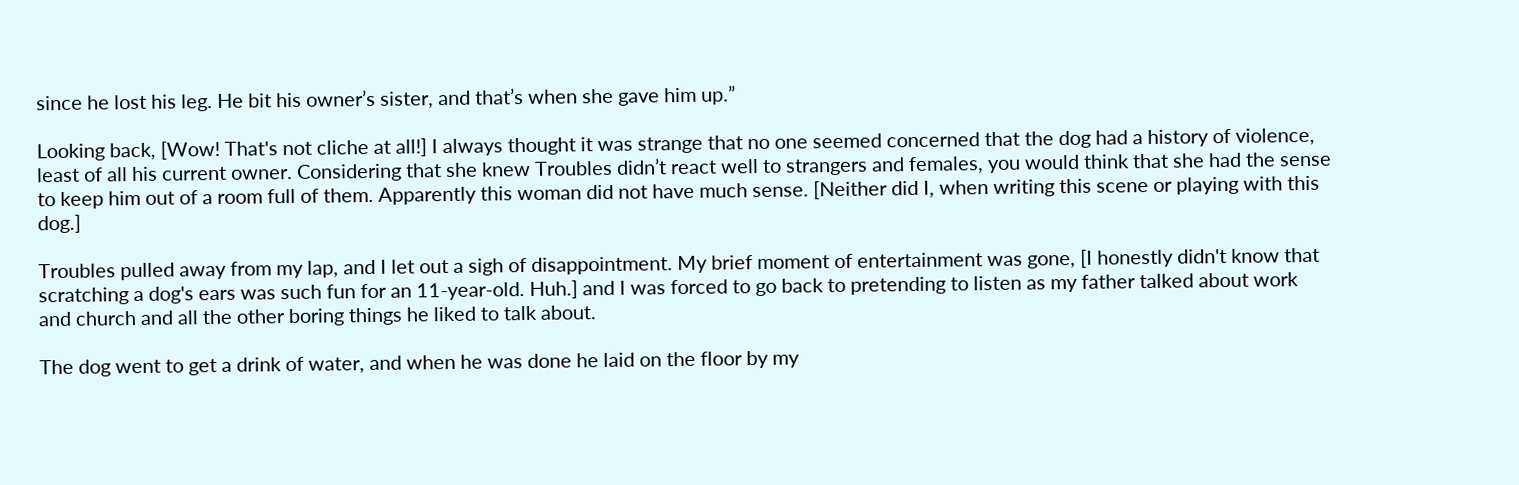since he lost his leg. He bit his owner’s sister, and that’s when she gave him up.”

Looking back, [Wow! That's not cliche at all!] I always thought it was strange that no one seemed concerned that the dog had a history of violence, least of all his current owner. Considering that she knew Troubles didn’t react well to strangers and females, you would think that she had the sense to keep him out of a room full of them. Apparently this woman did not have much sense. [Neither did I, when writing this scene or playing with this dog.]

Troubles pulled away from my lap, and I let out a sigh of disappointment. My brief moment of entertainment was gone, [I honestly didn't know that scratching a dog's ears was such fun for an 11-year-old. Huh.] and I was forced to go back to pretending to listen as my father talked about work and church and all the other boring things he liked to talk about.

The dog went to get a drink of water, and when he was done he laid on the floor by my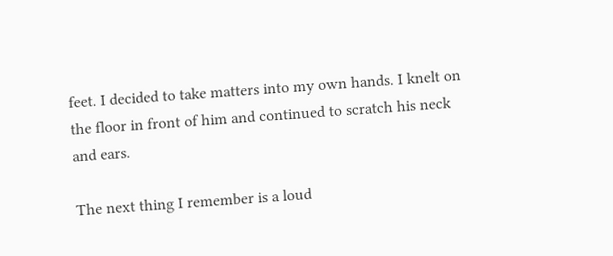feet. I decided to take matters into my own hands. I knelt on the floor in front of him and continued to scratch his neck and ears.

The next thing I remember is a loud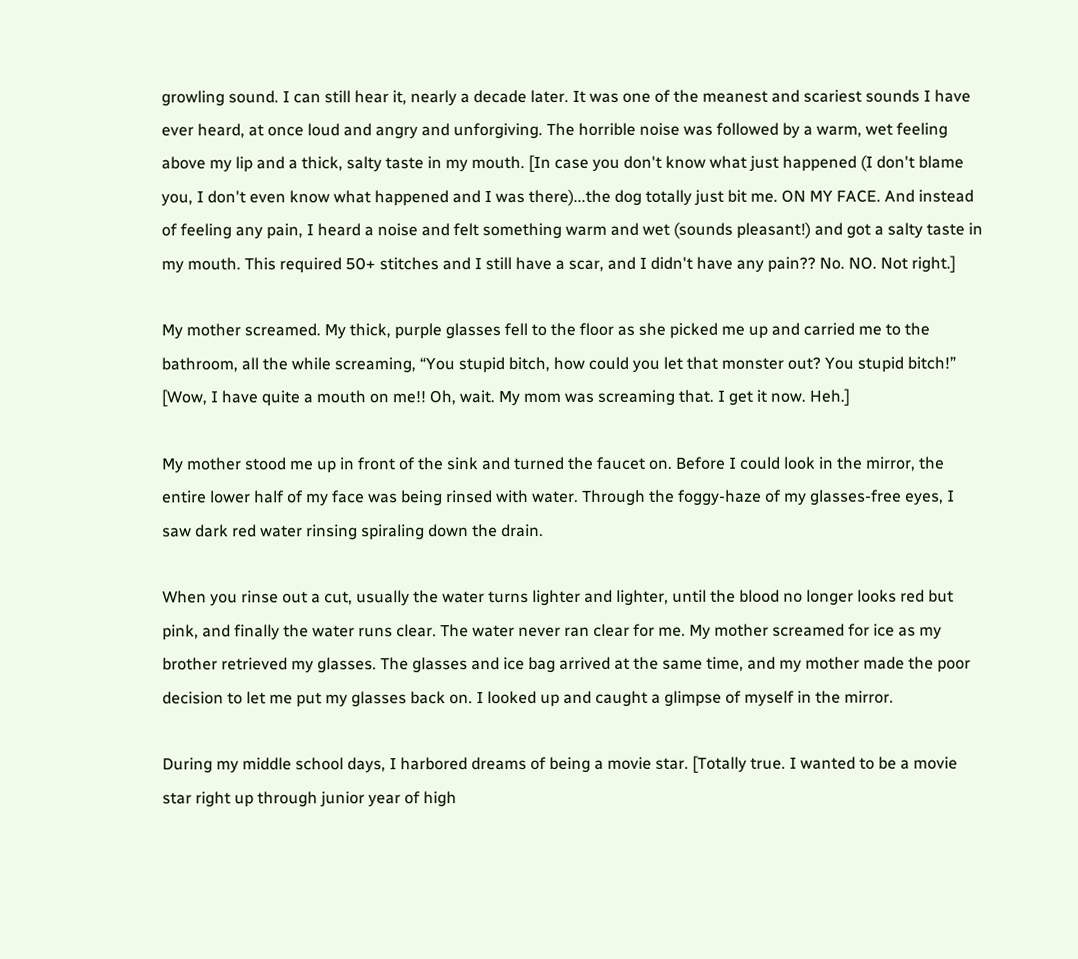growling sound. I can still hear it, nearly a decade later. It was one of the meanest and scariest sounds I have ever heard, at once loud and angry and unforgiving. The horrible noise was followed by a warm, wet feeling above my lip and a thick, salty taste in my mouth. [In case you don't know what just happened (I don't blame you, I don't even know what happened and I was there)...the dog totally just bit me. ON MY FACE. And instead of feeling any pain, I heard a noise and felt something warm and wet (sounds pleasant!) and got a salty taste in my mouth. This required 50+ stitches and I still have a scar, and I didn't have any pain?? No. NO. Not right.]

My mother screamed. My thick, purple glasses fell to the floor as she picked me up and carried me to the bathroom, all the while screaming, “You stupid bitch, how could you let that monster out? You stupid bitch!” [Wow, I have quite a mouth on me!! Oh, wait. My mom was screaming that. I get it now. Heh.]

My mother stood me up in front of the sink and turned the faucet on. Before I could look in the mirror, the entire lower half of my face was being rinsed with water. Through the foggy-haze of my glasses-free eyes, I saw dark red water rinsing spiraling down the drain.

When you rinse out a cut, usually the water turns lighter and lighter, until the blood no longer looks red but pink, and finally the water runs clear. The water never ran clear for me. My mother screamed for ice as my brother retrieved my glasses. The glasses and ice bag arrived at the same time, and my mother made the poor decision to let me put my glasses back on. I looked up and caught a glimpse of myself in the mirror.

During my middle school days, I harbored dreams of being a movie star. [Totally true. I wanted to be a movie star right up through junior year of high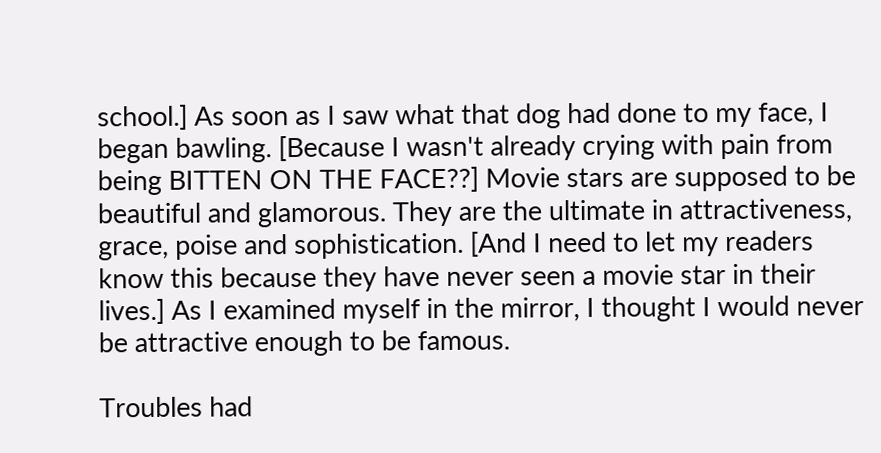school.] As soon as I saw what that dog had done to my face, I began bawling. [Because I wasn't already crying with pain from being BITTEN ON THE FACE??] Movie stars are supposed to be beautiful and glamorous. They are the ultimate in attractiveness, grace, poise and sophistication. [And I need to let my readers know this because they have never seen a movie star in their lives.] As I examined myself in the mirror, I thought I would never be attractive enough to be famous.

Troubles had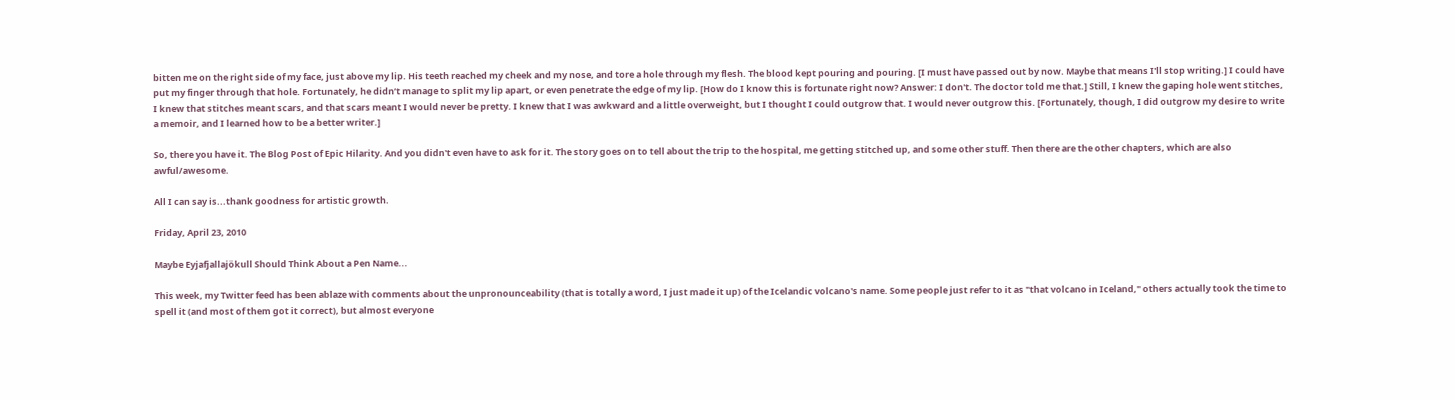bitten me on the right side of my face, just above my lip. His teeth reached my cheek and my nose, and tore a hole through my flesh. The blood kept pouring and pouring. [I must have passed out by now. Maybe that means I'll stop writing.] I could have put my finger through that hole. Fortunately, he didn’t manage to split my lip apart, or even penetrate the edge of my lip. [How do I know this is fortunate right now? Answer: I don't. The doctor told me that.] Still, I knew the gaping hole went stitches, I knew that stitches meant scars, and that scars meant I would never be pretty. I knew that I was awkward and a little overweight, but I thought I could outgrow that. I would never outgrow this. [Fortunately, though, I did outgrow my desire to write a memoir, and I learned how to be a better writer.]

So, there you have it. The Blog Post of Epic Hilarity. And you didn't even have to ask for it. The story goes on to tell about the trip to the hospital, me getting stitched up, and some other stuff. Then there are the other chapters, which are also awful/awesome.

All I can say is...thank goodness for artistic growth.

Friday, April 23, 2010

Maybe Eyjafjallajökull Should Think About a Pen Name...

This week, my Twitter feed has been ablaze with comments about the unpronounceability (that is totally a word, I just made it up) of the Icelandic volcano's name. Some people just refer to it as "that volcano in Iceland," others actually took the time to spell it (and most of them got it correct), but almost everyone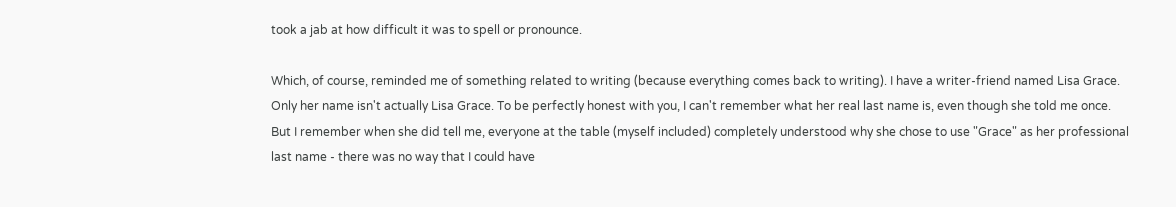took a jab at how difficult it was to spell or pronounce.

Which, of course, reminded me of something related to writing (because everything comes back to writing). I have a writer-friend named Lisa Grace. Only her name isn't actually Lisa Grace. To be perfectly honest with you, I can't remember what her real last name is, even though she told me once. But I remember when she did tell me, everyone at the table (myself included) completely understood why she chose to use "Grace" as her professional last name - there was no way that I could have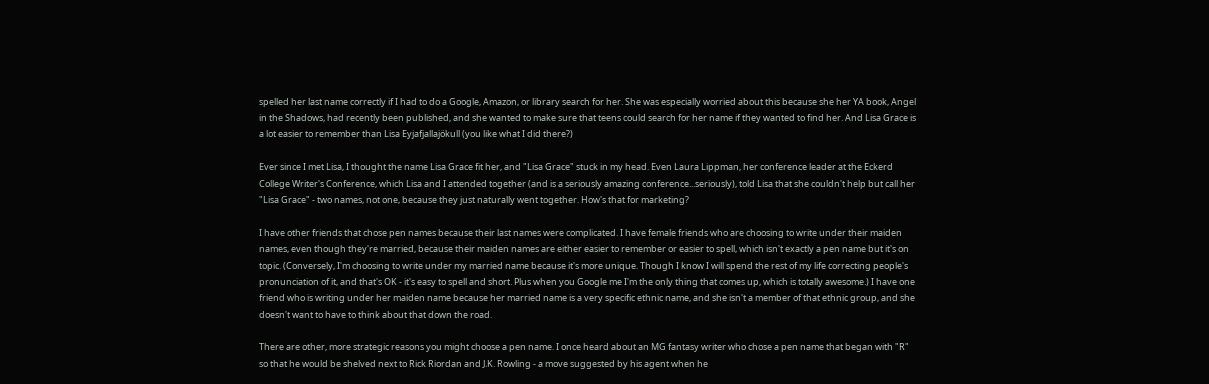spelled her last name correctly if I had to do a Google, Amazon, or library search for her. She was especially worried about this because she her YA book, Angel in the Shadows, had recently been published, and she wanted to make sure that teens could search for her name if they wanted to find her. And Lisa Grace is a lot easier to remember than Lisa Eyjafjallajökull (you like what I did there?)

Ever since I met Lisa, I thought the name Lisa Grace fit her, and "Lisa Grace" stuck in my head. Even Laura Lippman, her conference leader at the Eckerd College Writer's Conference, which Lisa and I attended together (and is a seriously amazing conference...seriously), told Lisa that she couldn't help but call her "Lisa Grace" - two names, not one, because they just naturally went together. How's that for marketing?

I have other friends that chose pen names because their last names were complicated. I have female friends who are choosing to write under their maiden names, even though they're married, because their maiden names are either easier to remember or easier to spell, which isn't exactly a pen name but it's on topic. (Conversely, I'm choosing to write under my married name because it's more unique. Though I know I will spend the rest of my life correcting people's pronunciation of it, and that's OK - it's easy to spell and short. Plus when you Google me I'm the only thing that comes up, which is totally awesome.) I have one friend who is writing under her maiden name because her married name is a very specific ethnic name, and she isn't a member of that ethnic group, and she doesn't want to have to think about that down the road.

There are other, more strategic reasons you might choose a pen name. I once heard about an MG fantasy writer who chose a pen name that began with "R" so that he would be shelved next to Rick Riordan and J.K. Rowling - a move suggested by his agent when he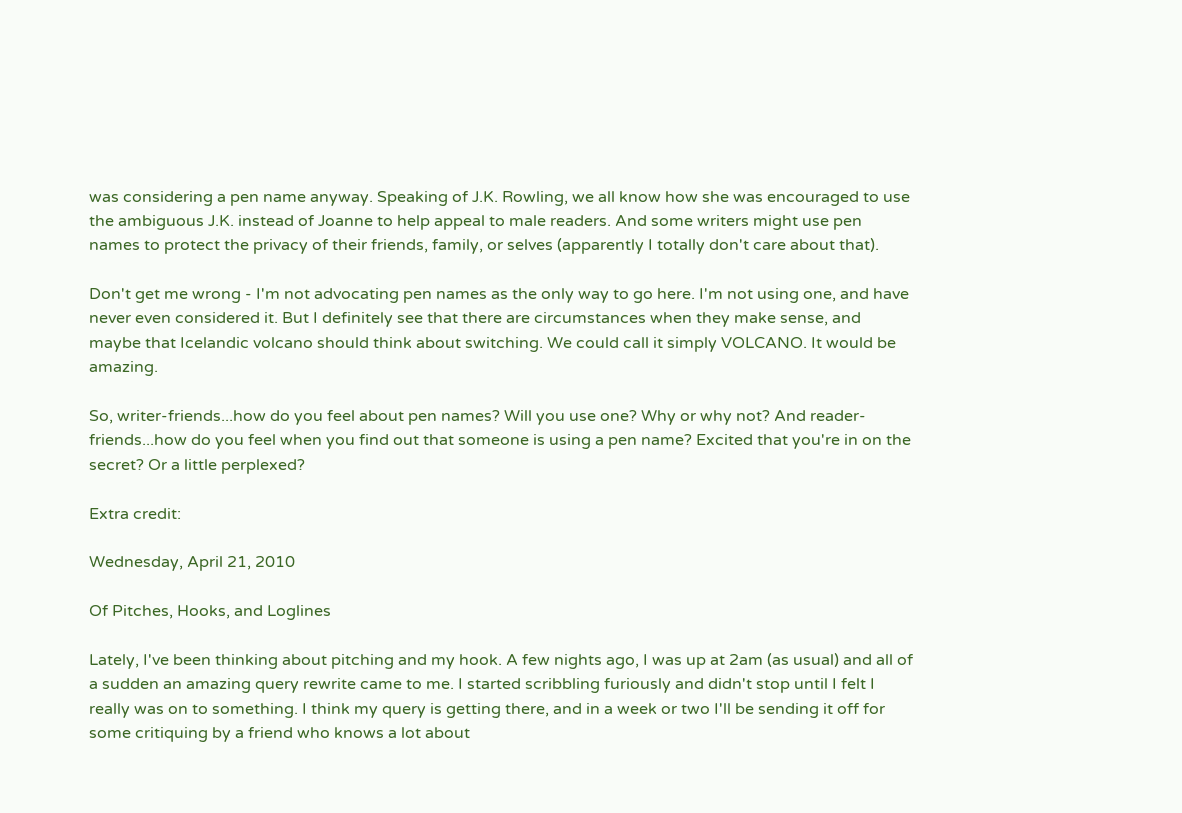was considering a pen name anyway. Speaking of J.K. Rowling, we all know how she was encouraged to use the ambiguous J.K. instead of Joanne to help appeal to male readers. And some writers might use pen names to protect the privacy of their friends, family, or selves (apparently I totally don't care about that).

Don't get me wrong - I'm not advocating pen names as the only way to go here. I'm not using one, and have never even considered it. But I definitely see that there are circumstances when they make sense, and maybe that Icelandic volcano should think about switching. We could call it simply VOLCANO. It would be amazing.

So, writer-friends...how do you feel about pen names? Will you use one? Why or why not? And reader-friends...how do you feel when you find out that someone is using a pen name? Excited that you're in on the secret? Or a little perplexed?

Extra credit:

Wednesday, April 21, 2010

Of Pitches, Hooks, and Loglines

Lately, I've been thinking about pitching and my hook. A few nights ago, I was up at 2am (as usual) and all of a sudden an amazing query rewrite came to me. I started scribbling furiously and didn't stop until I felt I really was on to something. I think my query is getting there, and in a week or two I'll be sending it off for some critiquing by a friend who knows a lot about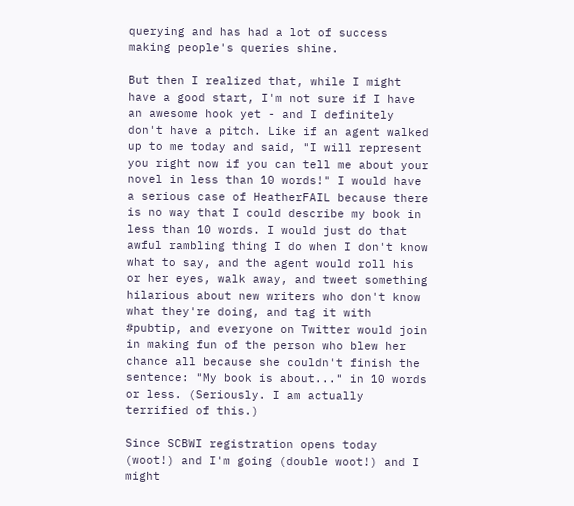querying and has had a lot of success making people's queries shine.

But then I realized that, while I might have a good start, I'm not sure if I have an awesome hook yet - and I definitely don't have a pitch. Like if an agent walked up to me today and said, "I will represent you right now if you can tell me about your novel in less than 10 words!" I would have a serious case of HeatherFAIL because there is no way that I could describe my book in less than 10 words. I would just do that awful rambling thing I do when I don't know what to say, and the agent would roll his or her eyes, walk away, and tweet something hilarious about new writers who don't know what they're doing, and tag it with #pubtip, and everyone on Twitter would join in making fun of the person who blew her chance all because she couldn't finish the sentence: "My book is about..." in 10 words or less. (Seriously. I am actually terrified of this.)

Since SCBWI registration opens today (woot!) and I'm going (double woot!) and I might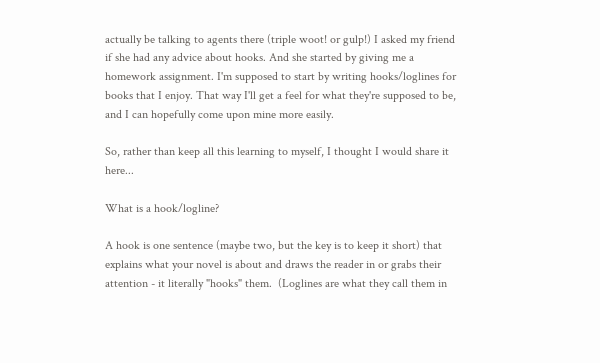actually be talking to agents there (triple woot! or gulp!) I asked my friend if she had any advice about hooks. And she started by giving me a homework assignment. I'm supposed to start by writing hooks/loglines for books that I enjoy. That way I'll get a feel for what they're supposed to be, and I can hopefully come upon mine more easily.

So, rather than keep all this learning to myself, I thought I would share it here...

What is a hook/logline?

A hook is one sentence (maybe two, but the key is to keep it short) that explains what your novel is about and draws the reader in or grabs their attention - it literally "hooks" them.  (Loglines are what they call them in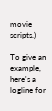movie scripts.)

To give an example, here's a logline for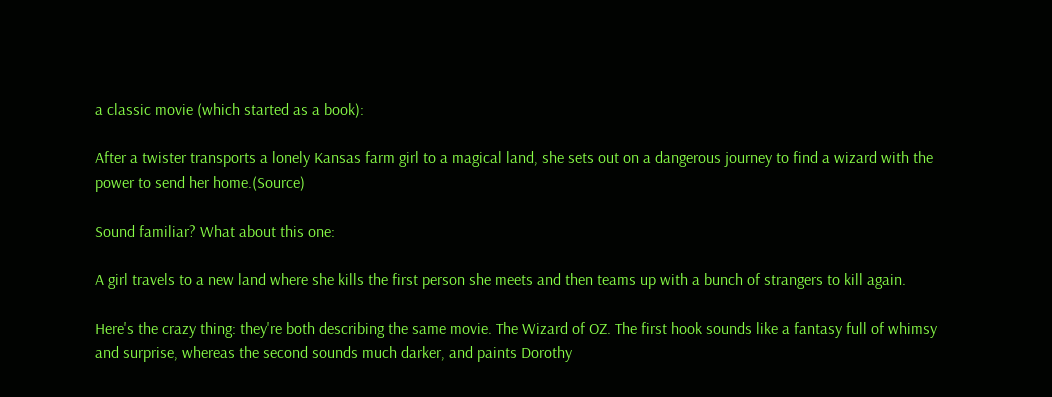a classic movie (which started as a book):

After a twister transports a lonely Kansas farm girl to a magical land, she sets out on a dangerous journey to find a wizard with the power to send her home.(Source)

Sound familiar? What about this one:

A girl travels to a new land where she kills the first person she meets and then teams up with a bunch of strangers to kill again.

Here's the crazy thing: they're both describing the same movie. The Wizard of OZ. The first hook sounds like a fantasy full of whimsy and surprise, whereas the second sounds much darker, and paints Dorothy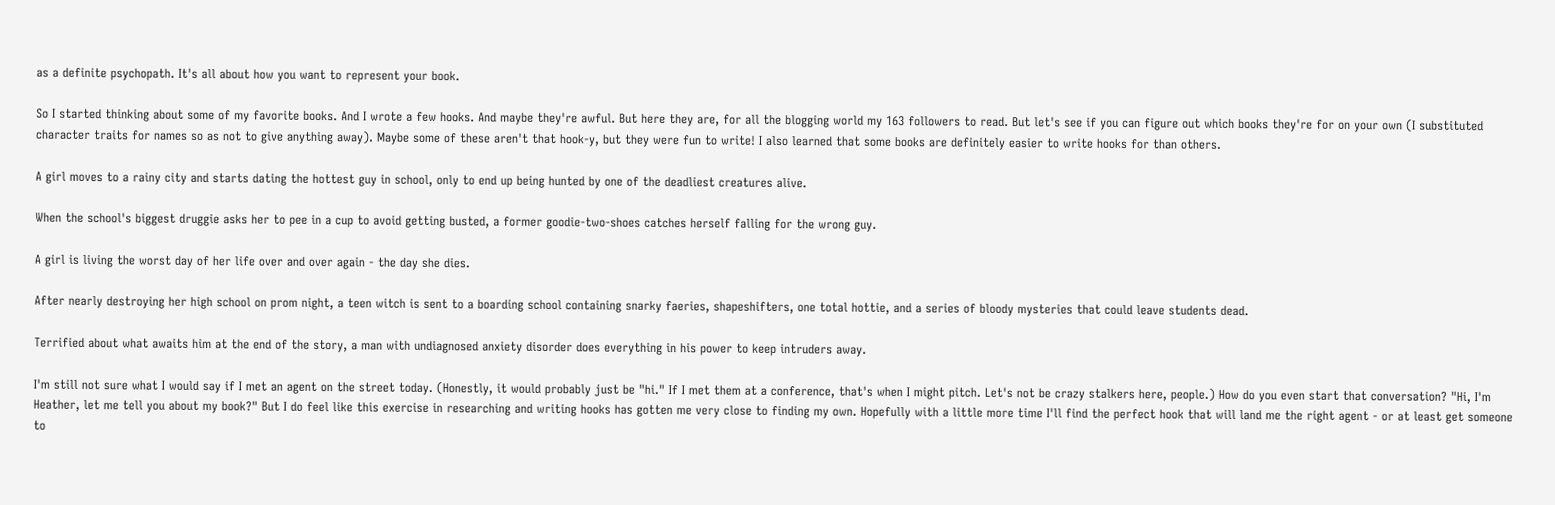as a definite psychopath. It's all about how you want to represent your book.

So I started thinking about some of my favorite books. And I wrote a few hooks. And maybe they're awful. But here they are, for all the blogging world my 163 followers to read. But let's see if you can figure out which books they're for on your own (I substituted character traits for names so as not to give anything away). Maybe some of these aren't that hook-y, but they were fun to write! I also learned that some books are definitely easier to write hooks for than others.

A girl moves to a rainy city and starts dating the hottest guy in school, only to end up being hunted by one of the deadliest creatures alive.

When the school's biggest druggie asks her to pee in a cup to avoid getting busted, a former goodie-two-shoes catches herself falling for the wrong guy.

A girl is living the worst day of her life over and over again - the day she dies.

After nearly destroying her high school on prom night, a teen witch is sent to a boarding school containing snarky faeries, shapeshifters, one total hottie, and a series of bloody mysteries that could leave students dead.

Terrified about what awaits him at the end of the story, a man with undiagnosed anxiety disorder does everything in his power to keep intruders away.

I'm still not sure what I would say if I met an agent on the street today. (Honestly, it would probably just be "hi." If I met them at a conference, that's when I might pitch. Let's not be crazy stalkers here, people.) How do you even start that conversation? "Hi, I'm Heather, let me tell you about my book?" But I do feel like this exercise in researching and writing hooks has gotten me very close to finding my own. Hopefully with a little more time I'll find the perfect hook that will land me the right agent - or at least get someone to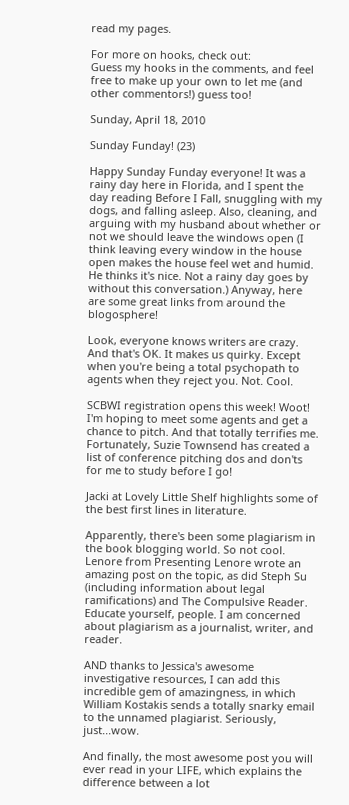read my pages.

For more on hooks, check out:
Guess my hooks in the comments, and feel free to make up your own to let me (and other commentors!) guess too!

Sunday, April 18, 2010

Sunday Funday! (23)

Happy Sunday Funday everyone! It was a rainy day here in Florida, and I spent the day reading Before I Fall, snuggling with my dogs, and falling asleep. Also, cleaning, and arguing with my husband about whether or not we should leave the windows open (I think leaving every window in the house open makes the house feel wet and humid. He thinks it's nice. Not a rainy day goes by without this conversation.) Anyway, here are some great links from around the blogosphere!

Look, everyone knows writers are crazy. And that's OK. It makes us quirky. Except when you're being a total psychopath to agents when they reject you. Not. Cool.

SCBWI registration opens this week! Woot! I'm hoping to meet some agents and get a chance to pitch. And that totally terrifies me. Fortunately, Suzie Townsend has created a list of conference pitching dos and don'ts for me to study before I go!

Jacki at Lovely Little Shelf highlights some of the best first lines in literature.

Apparently, there's been some plagiarism in the book blogging world. So not cool. Lenore from Presenting Lenore wrote an amazing post on the topic, as did Steph Su (including information about legal ramifications) and The Compulsive Reader. Educate yourself, people. I am concerned about plagiarism as a journalist, writer, and reader.

AND thanks to Jessica's awesome investigative resources, I can add this incredible gem of amazingness, in which William Kostakis sends a totally snarky email to the unnamed plagiarist. Seriously, just...wow.

And finally, the most awesome post you will ever read in your LIFE, which explains the difference between a lot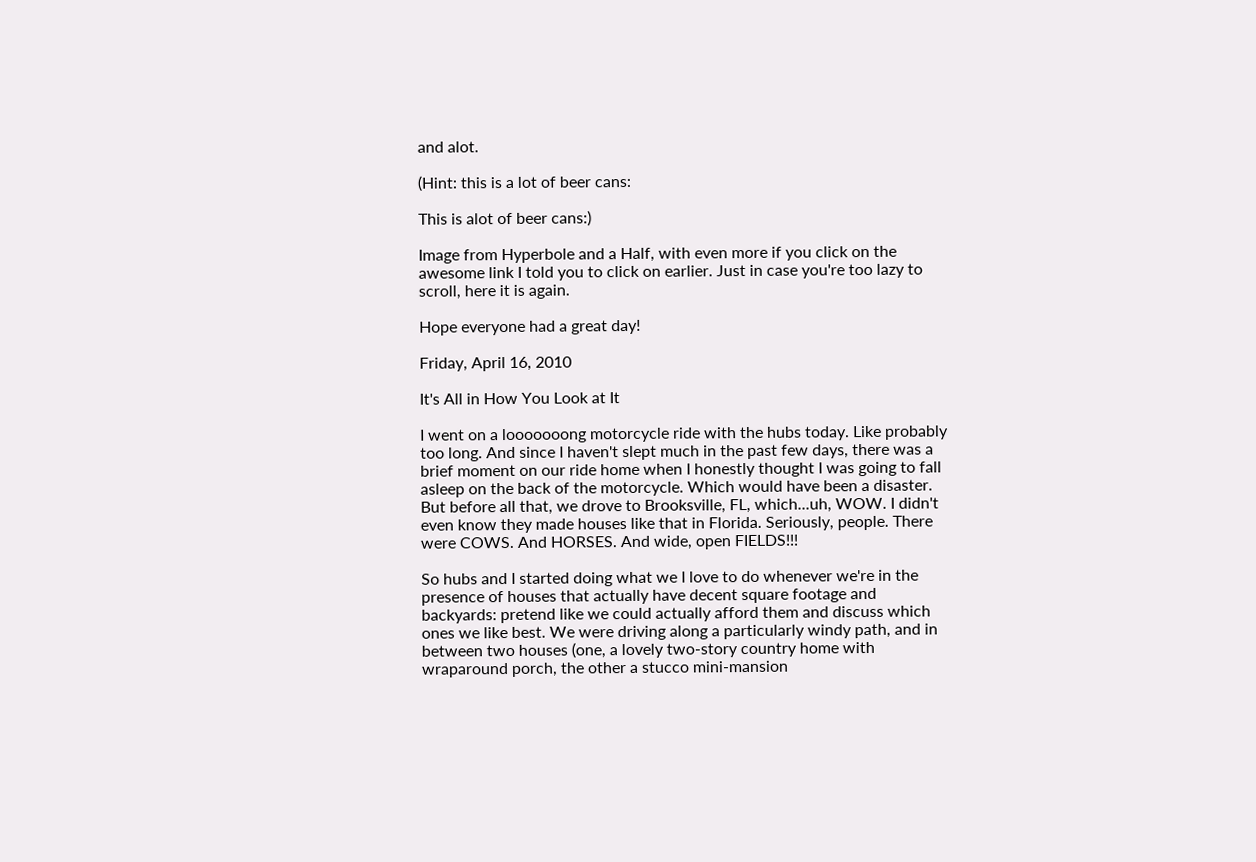and alot.

(Hint: this is a lot of beer cans:

This is alot of beer cans:)

Image from Hyperbole and a Half, with even more if you click on the awesome link I told you to click on earlier. Just in case you're too lazy to scroll, here it is again.

Hope everyone had a great day!

Friday, April 16, 2010

It's All in How You Look at It

I went on a looooooong motorcycle ride with the hubs today. Like probably too long. And since I haven't slept much in the past few days, there was a brief moment on our ride home when I honestly thought I was going to fall asleep on the back of the motorcycle. Which would have been a disaster. But before all that, we drove to Brooksville, FL, which...uh, WOW. I didn't even know they made houses like that in Florida. Seriously, people. There were COWS. And HORSES. And wide, open FIELDS!!!

So hubs and I started doing what we I love to do whenever we're in the presence of houses that actually have decent square footage and backyards: pretend like we could actually afford them and discuss which ones we like best. We were driving along a particularly windy path, and in between two houses (one, a lovely two-story country home with wraparound porch, the other a stucco mini-mansion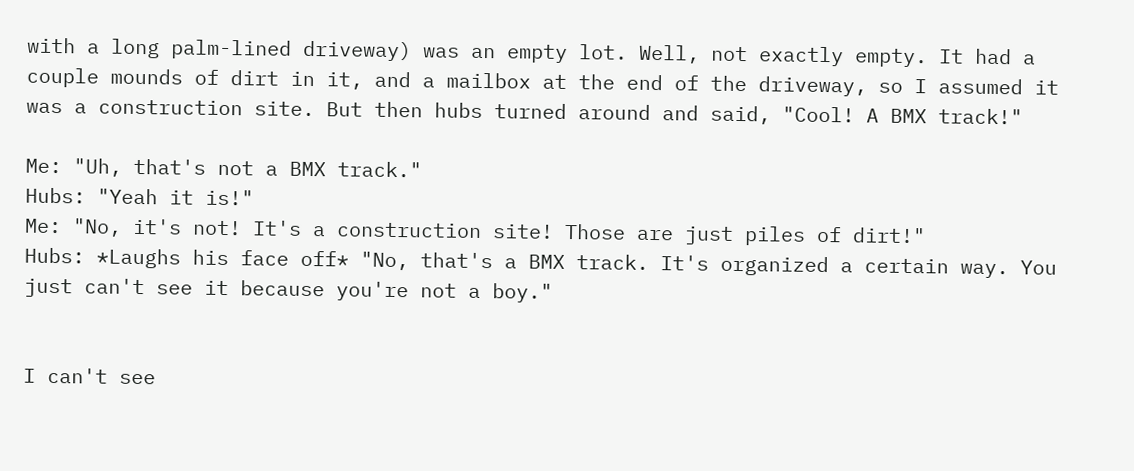with a long palm-lined driveway) was an empty lot. Well, not exactly empty. It had a couple mounds of dirt in it, and a mailbox at the end of the driveway, so I assumed it was a construction site. But then hubs turned around and said, "Cool! A BMX track!"

Me: "Uh, that's not a BMX track."
Hubs: "Yeah it is!"
Me: "No, it's not! It's a construction site! Those are just piles of dirt!"
Hubs: *Laughs his face off* "No, that's a BMX track. It's organized a certain way. You just can't see it because you're not a boy."


I can't see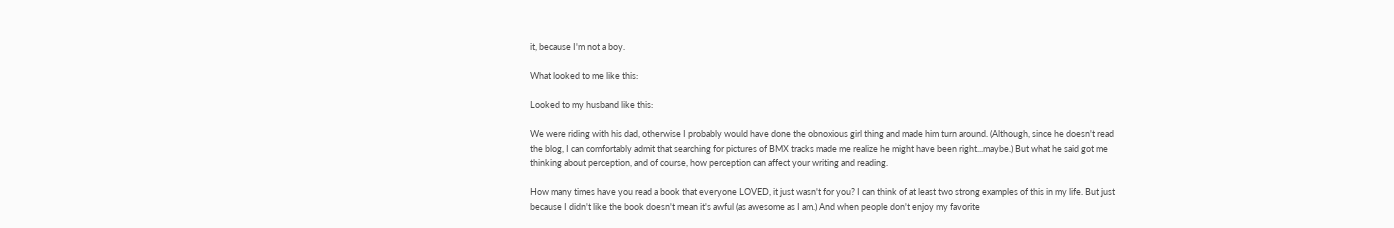it, because I'm not a boy.

What looked to me like this:

Looked to my husband like this:

We were riding with his dad, otherwise I probably would have done the obnoxious girl thing and made him turn around. (Although, since he doesn't read the blog, I can comfortably admit that searching for pictures of BMX tracks made me realize he might have been right...maybe.) But what he said got me thinking about perception, and of course, how perception can affect your writing and reading.

How many times have you read a book that everyone LOVED, it just wasn't for you? I can think of at least two strong examples of this in my life. But just because I didn't like the book doesn't mean it's awful (as awesome as I am.) And when people don't enjoy my favorite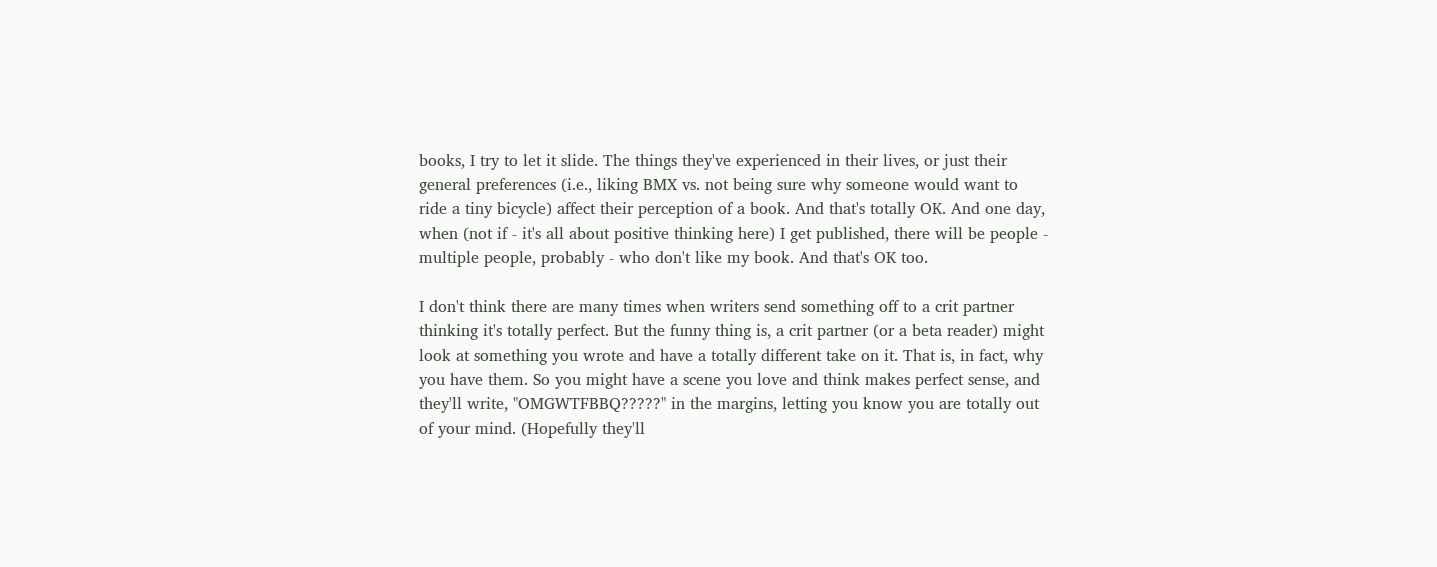books, I try to let it slide. The things they've experienced in their lives, or just their general preferences (i.e., liking BMX vs. not being sure why someone would want to ride a tiny bicycle) affect their perception of a book. And that's totally OK. And one day, when (not if - it's all about positive thinking here) I get published, there will be people - multiple people, probably - who don't like my book. And that's OK too.

I don't think there are many times when writers send something off to a crit partner thinking it's totally perfect. But the funny thing is, a crit partner (or a beta reader) might look at something you wrote and have a totally different take on it. That is, in fact, why you have them. So you might have a scene you love and think makes perfect sense, and they'll write, "OMGWTFBBQ?????" in the margins, letting you know you are totally out of your mind. (Hopefully they'll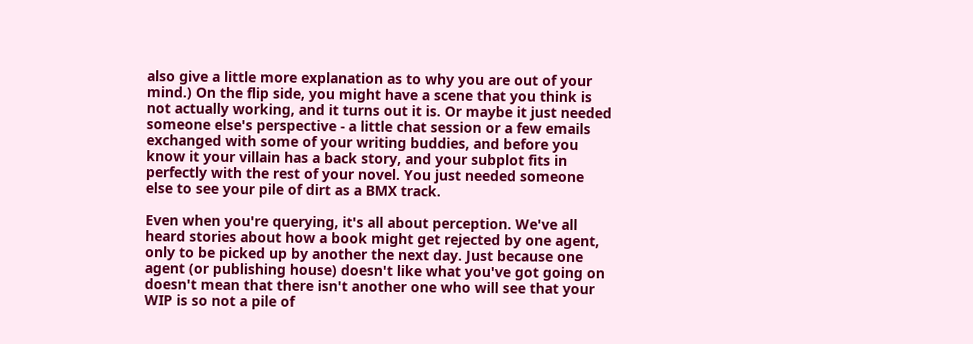also give a little more explanation as to why you are out of your mind.) On the flip side, you might have a scene that you think is not actually working, and it turns out it is. Or maybe it just needed someone else's perspective - a little chat session or a few emails exchanged with some of your writing buddies, and before you know it your villain has a back story, and your subplot fits in perfectly with the rest of your novel. You just needed someone else to see your pile of dirt as a BMX track.

Even when you're querying, it's all about perception. We've all heard stories about how a book might get rejected by one agent, only to be picked up by another the next day. Just because one agent (or publishing house) doesn't like what you've got going on doesn't mean that there isn't another one who will see that your WIP is so not a pile of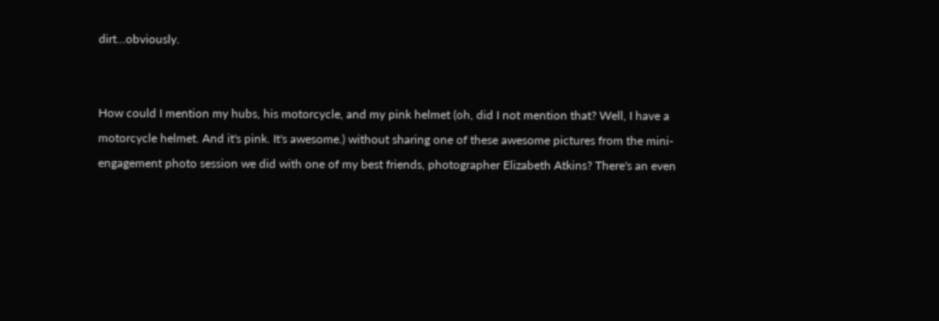dirt...obviously.


How could I mention my hubs, his motorcycle, and my pink helmet (oh, did I not mention that? Well, I have a motorcycle helmet. And it's pink. It's awesome.) without sharing one of these awesome pictures from the mini-engagement photo session we did with one of my best friends, photographer Elizabeth Atkins? There's an even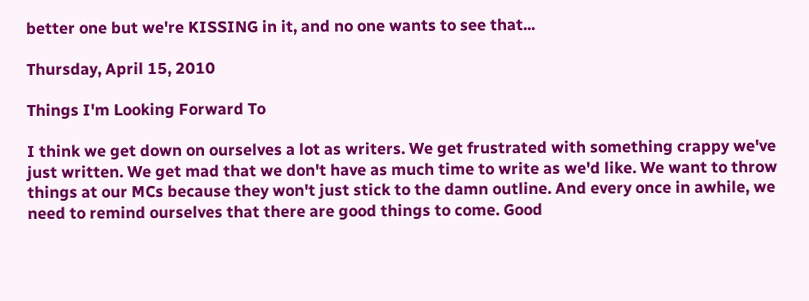better one but we're KISSING in it, and no one wants to see that...

Thursday, April 15, 2010

Things I'm Looking Forward To

I think we get down on ourselves a lot as writers. We get frustrated with something crappy we've just written. We get mad that we don't have as much time to write as we'd like. We want to throw things at our MCs because they won't just stick to the damn outline. And every once in awhile, we need to remind ourselves that there are good things to come. Good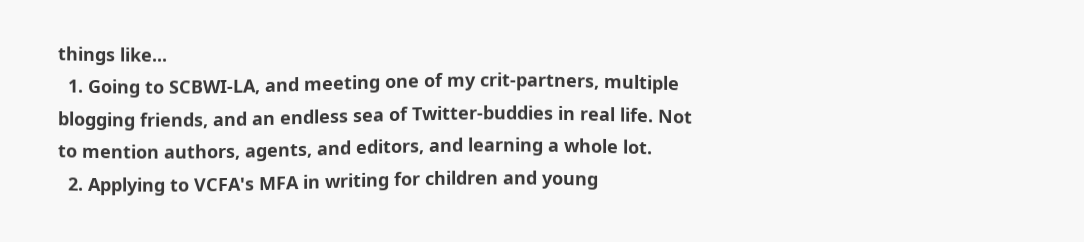things like...
  1. Going to SCBWI-LA, and meeting one of my crit-partners, multiple blogging friends, and an endless sea of Twitter-buddies in real life. Not to mention authors, agents, and editors, and learning a whole lot.
  2. Applying to VCFA's MFA in writing for children and young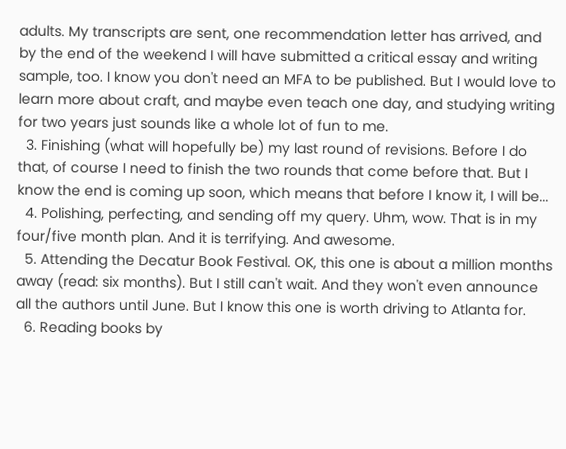adults. My transcripts are sent, one recommendation letter has arrived, and by the end of the weekend I will have submitted a critical essay and writing sample, too. I know you don't need an MFA to be published. But I would love to learn more about craft, and maybe even teach one day, and studying writing for two years just sounds like a whole lot of fun to me.
  3. Finishing (what will hopefully be) my last round of revisions. Before I do that, of course I need to finish the two rounds that come before that. But I know the end is coming up soon, which means that before I know it, I will be...
  4. Polishing, perfecting, and sending off my query. Uhm, wow. That is in my four/five month plan. And it is terrifying. And awesome.
  5. Attending the Decatur Book Festival. OK, this one is about a million months away (read: six months). But I still can't wait. And they won't even announce all the authors until June. But I know this one is worth driving to Atlanta for.
  6. Reading books by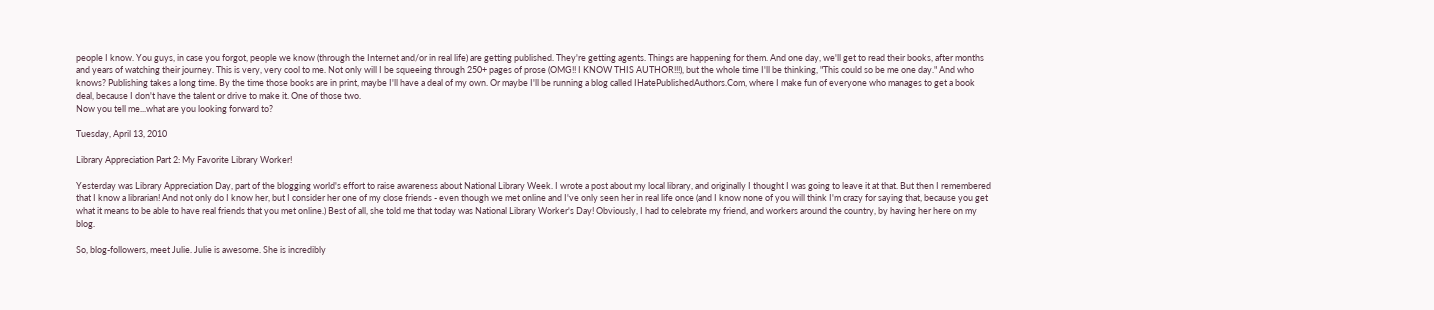people I know. You guys, in case you forgot, people we know (through the Internet and/or in real life) are getting published. They're getting agents. Things are happening for them. And one day, we'll get to read their books, after months and years of watching their journey. This is very, very cool to me. Not only will I be squeeing through 250+ pages of prose (OMG!! I KNOW THIS AUTHOR!!!), but the whole time I'll be thinking, "This could so be me one day." And who knows? Publishing takes a long time. By the time those books are in print, maybe I'll have a deal of my own. Or maybe I'll be running a blog called IHatePublishedAuthors.Com, where I make fun of everyone who manages to get a book deal, because I don't have the talent or drive to make it. One of those two.
Now you tell me...what are you looking forward to?

Tuesday, April 13, 2010

Library Appreciation Part 2: My Favorite Library Worker!

Yesterday was Library Appreciation Day, part of the blogging world's effort to raise awareness about National Library Week. I wrote a post about my local library, and originally I thought I was going to leave it at that. But then I remembered that I know a librarian! And not only do I know her, but I consider her one of my close friends - even though we met online and I've only seen her in real life once (and I know none of you will think I'm crazy for saying that, because you get what it means to be able to have real friends that you met online.) Best of all, she told me that today was National Library Worker's Day! Obviously, I had to celebrate my friend, and workers around the country, by having her here on my blog.

So, blog-followers, meet Julie. Julie is awesome. She is incredibly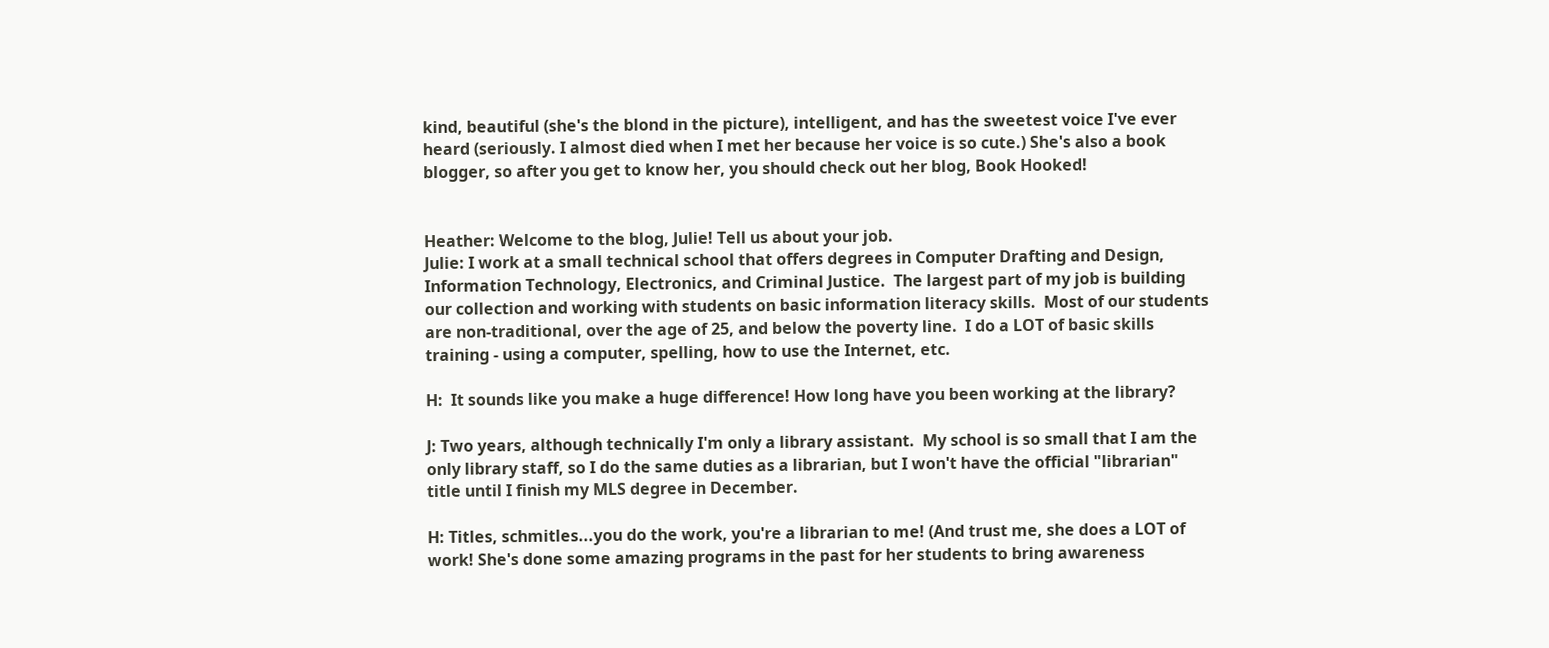kind, beautiful (she's the blond in the picture), intelligent, and has the sweetest voice I've ever heard (seriously. I almost died when I met her because her voice is so cute.) She's also a book blogger, so after you get to know her, you should check out her blog, Book Hooked!


Heather: Welcome to the blog, Julie! Tell us about your job.
Julie: I work at a small technical school that offers degrees in Computer Drafting and Design, Information Technology, Electronics, and Criminal Justice.  The largest part of my job is building our collection and working with students on basic information literacy skills.  Most of our students are non-traditional, over the age of 25, and below the poverty line.  I do a LOT of basic skills training - using a computer, spelling, how to use the Internet, etc.

H:  It sounds like you make a huge difference! How long have you been working at the library?

J: Two years, although technically I'm only a library assistant.  My school is so small that I am the only library staff, so I do the same duties as a librarian, but I won't have the official "librarian" title until I finish my MLS degree in December.

H: Titles, schmitles...you do the work, you're a librarian to me! (And trust me, she does a LOT of work! She's done some amazing programs in the past for her students to bring awareness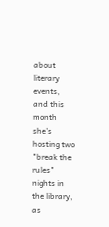about literary events, and this month she's hosting two "break the rules" nights in the library, as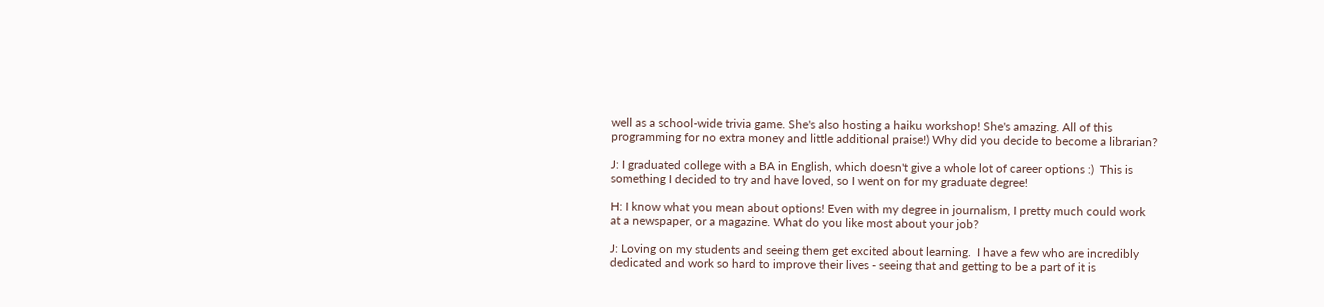well as a school-wide trivia game. She's also hosting a haiku workshop! She's amazing. All of this programming for no extra money and little additional praise!) Why did you decide to become a librarian?

J: I graduated college with a BA in English, which doesn't give a whole lot of career options :)  This is something I decided to try and have loved, so I went on for my graduate degree!

H: I know what you mean about options! Even with my degree in journalism, I pretty much could work at a newspaper, or a magazine. What do you like most about your job?

J: Loving on my students and seeing them get excited about learning.  I have a few who are incredibly dedicated and work so hard to improve their lives - seeing that and getting to be a part of it is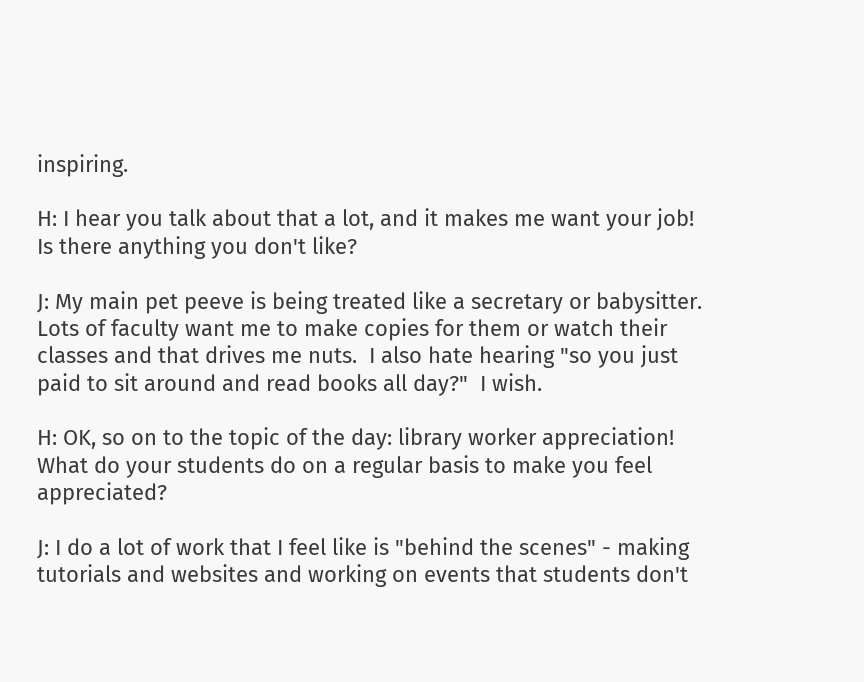inspiring.

H: I hear you talk about that a lot, and it makes me want your job! Is there anything you don't like?

J: My main pet peeve is being treated like a secretary or babysitter.  Lots of faculty want me to make copies for them or watch their classes and that drives me nuts.  I also hate hearing "so you just paid to sit around and read books all day?"  I wish.

H: OK, so on to the topic of the day: library worker appreciation! What do your students do on a regular basis to make you feel appreciated?

J: I do a lot of work that I feel like is "behind the scenes" - making tutorials and websites and working on events that students don't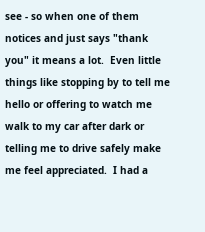see - so when one of them notices and just says "thank you" it means a lot.  Even little things like stopping by to tell me hello or offering to watch me walk to my car after dark or telling me to drive safely make me feel appreciated.  I had a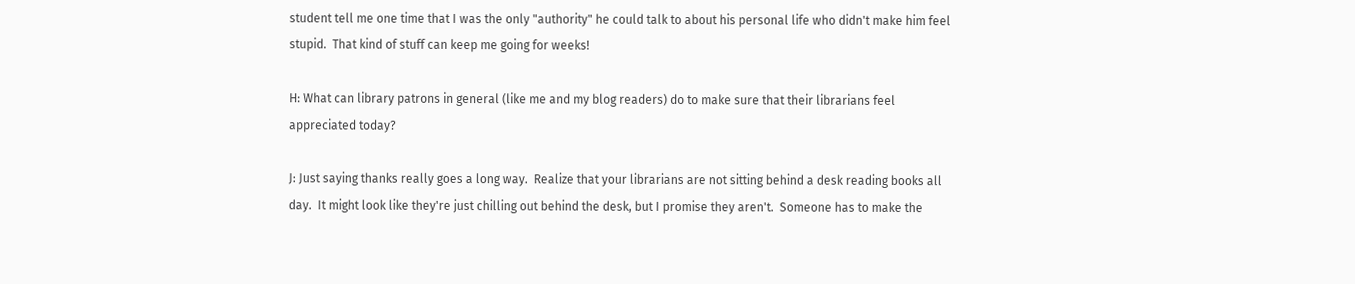student tell me one time that I was the only "authority" he could talk to about his personal life who didn't make him feel stupid.  That kind of stuff can keep me going for weeks!

H: What can library patrons in general (like me and my blog readers) do to make sure that their librarians feel appreciated today?

J: Just saying thanks really goes a long way.  Realize that your librarians are not sitting behind a desk reading books all day.  It might look like they're just chilling out behind the desk, but I promise they aren't.  Someone has to make the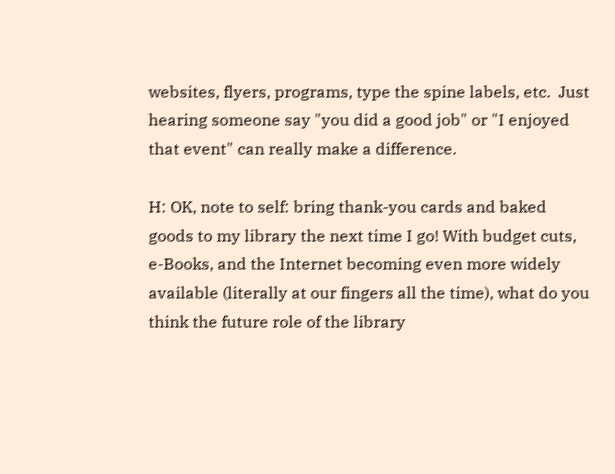websites, flyers, programs, type the spine labels, etc.  Just hearing someone say "you did a good job" or "I enjoyed that event" can really make a difference.

H: OK, note to self: bring thank-you cards and baked goods to my library the next time I go! With budget cuts, e-Books, and the Internet becoming even more widely available (literally at our fingers all the time), what do you think the future role of the library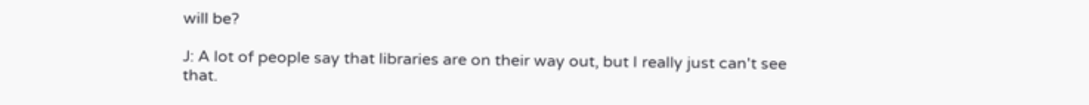will be?

J: A lot of people say that libraries are on their way out, but I really just can't see that.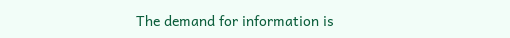The demand for information is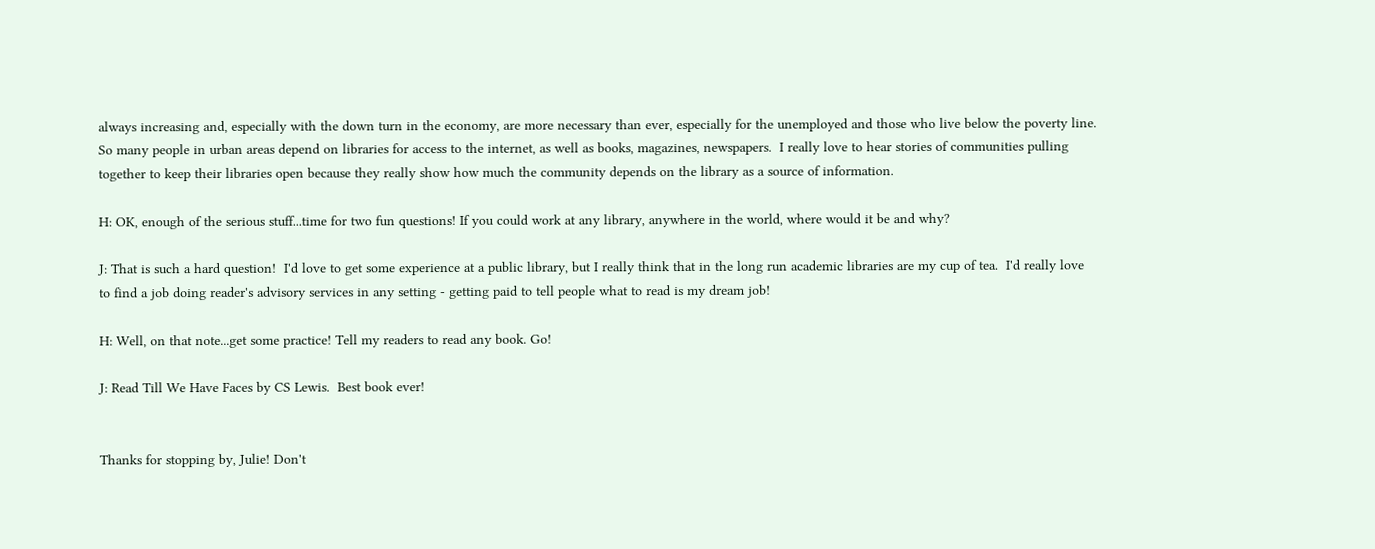always increasing and, especially with the down turn in the economy, are more necessary than ever, especially for the unemployed and those who live below the poverty line.  So many people in urban areas depend on libraries for access to the internet, as well as books, magazines, newspapers.  I really love to hear stories of communities pulling together to keep their libraries open because they really show how much the community depends on the library as a source of information.

H: OK, enough of the serious stuff...time for two fun questions! If you could work at any library, anywhere in the world, where would it be and why?

J: That is such a hard question!  I'd love to get some experience at a public library, but I really think that in the long run academic libraries are my cup of tea.  I'd really love to find a job doing reader's advisory services in any setting - getting paid to tell people what to read is my dream job!

H: Well, on that note...get some practice! Tell my readers to read any book. Go!

J: Read Till We Have Faces by CS Lewis.  Best book ever!


Thanks for stopping by, Julie! Don't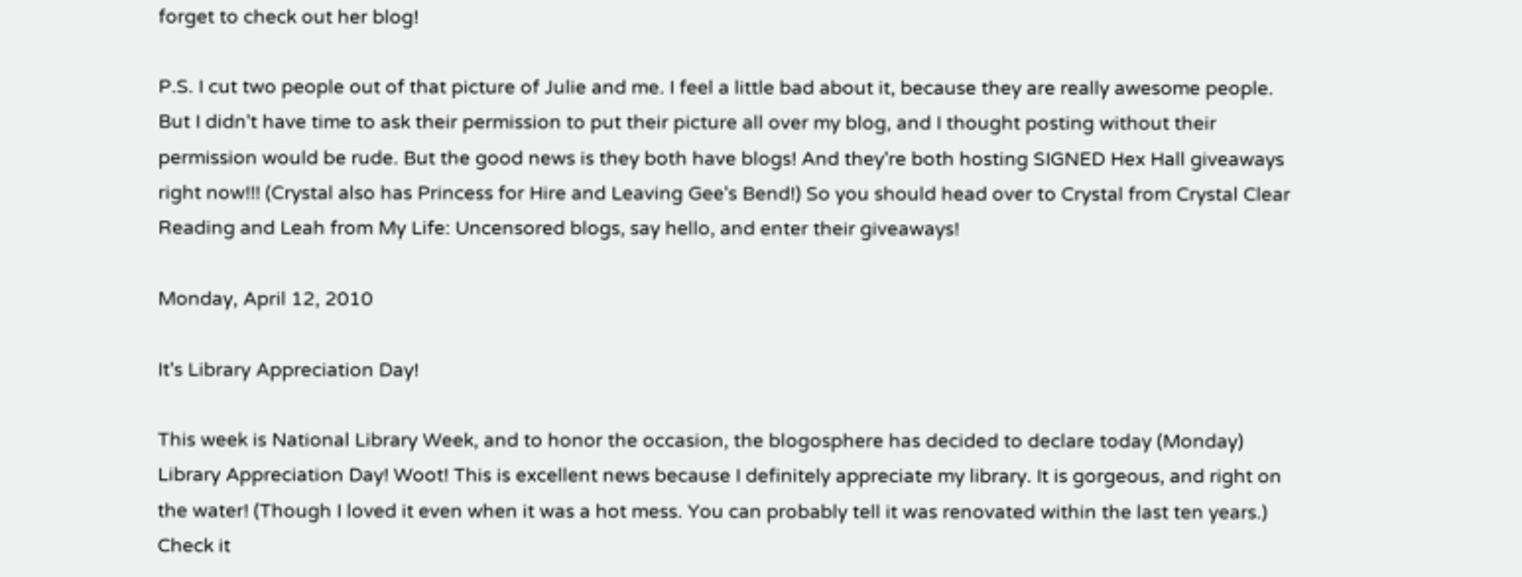forget to check out her blog!

P.S. I cut two people out of that picture of Julie and me. I feel a little bad about it, because they are really awesome people. But I didn't have time to ask their permission to put their picture all over my blog, and I thought posting without their permission would be rude. But the good news is they both have blogs! And they're both hosting SIGNED Hex Hall giveaways right now!!! (Crystal also has Princess for Hire and Leaving Gee's Bend!) So you should head over to Crystal from Crystal Clear Reading and Leah from My Life: Uncensored blogs, say hello, and enter their giveaways!

Monday, April 12, 2010

It's Library Appreciation Day!

This week is National Library Week, and to honor the occasion, the blogosphere has decided to declare today (Monday) Library Appreciation Day! Woot! This is excellent news because I definitely appreciate my library. It is gorgeous, and right on the water! (Though I loved it even when it was a hot mess. You can probably tell it was renovated within the last ten years.) Check it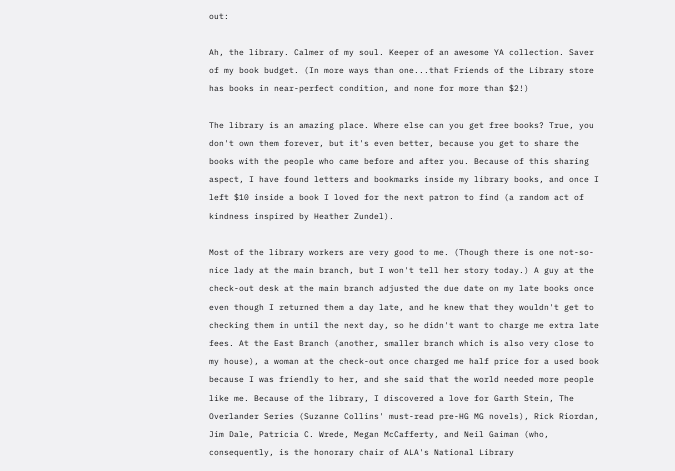out:

Ah, the library. Calmer of my soul. Keeper of an awesome YA collection. Saver of my book budget. (In more ways than one...that Friends of the Library store has books in near-perfect condition, and none for more than $2!)

The library is an amazing place. Where else can you get free books? True, you don't own them forever, but it's even better, because you get to share the books with the people who came before and after you. Because of this sharing aspect, I have found letters and bookmarks inside my library books, and once I left $10 inside a book I loved for the next patron to find (a random act of kindness inspired by Heather Zundel).

Most of the library workers are very good to me. (Though there is one not-so-nice lady at the main branch, but I won't tell her story today.) A guy at the check-out desk at the main branch adjusted the due date on my late books once even though I returned them a day late, and he knew that they wouldn't get to checking them in until the next day, so he didn't want to charge me extra late fees. At the East Branch (another, smaller branch which is also very close to my house), a woman at the check-out once charged me half price for a used book because I was friendly to her, and she said that the world needed more people like me. Because of the library, I discovered a love for Garth Stein, The Overlander Series (Suzanne Collins' must-read pre-HG MG novels), Rick Riordan, Jim Dale, Patricia C. Wrede, Megan McCafferty, and Neil Gaiman (who, consequently, is the honorary chair of ALA's National Library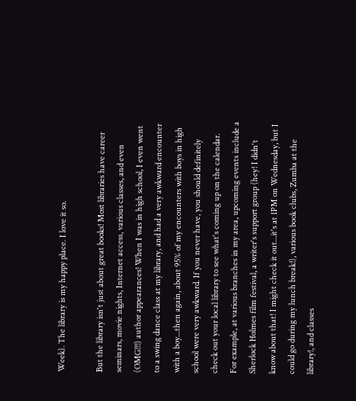Week). The library is my happy place. I love it so.

But the library isn't just about great books! Most libraries have career seminars, movie nights, Internet access, various classes, and even (OMG!!!) author appearances! When I was in high school, I even went to a swing dance class at my library, and had a very awkward encounter with a boy...then again, about 95% of my encounters with boys in high school were very awkward. If you never have, you should definitely check out your local library to see what's coming up on the calendar. For example, at various branches in my area, upcoming events include a Sherlock Holmes film festival, a writer's support group (hey! I didn't know about that! I might check it out...it's at 1PM on Wednesday, but I could go during my lunch break!), various book clubs, Zumba at the library!, and classes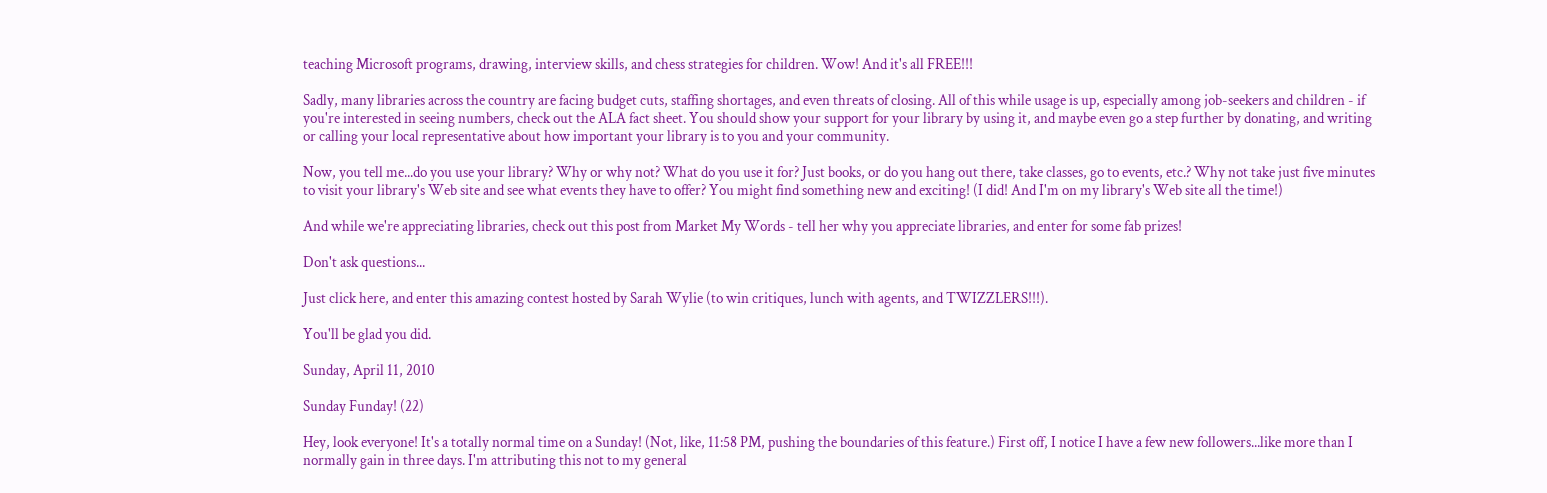teaching Microsoft programs, drawing, interview skills, and chess strategies for children. Wow! And it's all FREE!!!

Sadly, many libraries across the country are facing budget cuts, staffing shortages, and even threats of closing. All of this while usage is up, especially among job-seekers and children - if you're interested in seeing numbers, check out the ALA fact sheet. You should show your support for your library by using it, and maybe even go a step further by donating, and writing or calling your local representative about how important your library is to you and your community.

Now, you tell me...do you use your library? Why or why not? What do you use it for? Just books, or do you hang out there, take classes, go to events, etc.? Why not take just five minutes to visit your library's Web site and see what events they have to offer? You might find something new and exciting! (I did! And I'm on my library's Web site all the time!)

And while we're appreciating libraries, check out this post from Market My Words - tell her why you appreciate libraries, and enter for some fab prizes!

Don't ask questions...

Just click here, and enter this amazing contest hosted by Sarah Wylie (to win critiques, lunch with agents, and TWIZZLERS!!!).

You'll be glad you did.

Sunday, April 11, 2010

Sunday Funday! (22)

Hey, look everyone! It's a totally normal time on a Sunday! (Not, like, 11:58 PM, pushing the boundaries of this feature.) First off, I notice I have a few new followers...like more than I normally gain in three days. I'm attributing this not to my general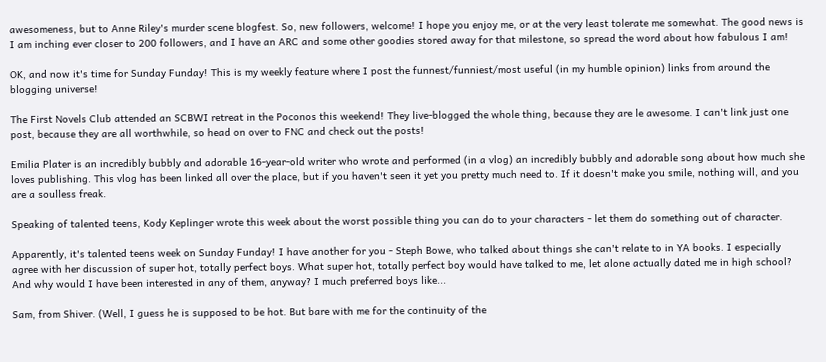awesomeness, but to Anne Riley's murder scene blogfest. So, new followers, welcome! I hope you enjoy me, or at the very least tolerate me somewhat. The good news is I am inching ever closer to 200 followers, and I have an ARC and some other goodies stored away for that milestone, so spread the word about how fabulous I am!

OK, and now it's time for Sunday Funday! This is my weekly feature where I post the funnest/funniest/most useful (in my humble opinion) links from around the blogging universe!

The First Novels Club attended an SCBWI retreat in the Poconos this weekend! They live-blogged the whole thing, because they are le awesome. I can't link just one post, because they are all worthwhile, so head on over to FNC and check out the posts!

Emilia Plater is an incredibly bubbly and adorable 16-year-old writer who wrote and performed (in a vlog) an incredibly bubbly and adorable song about how much she loves publishing. This vlog has been linked all over the place, but if you haven't seen it yet you pretty much need to. If it doesn't make you smile, nothing will, and you are a soulless freak.

Speaking of talented teens, Kody Keplinger wrote this week about the worst possible thing you can do to your characters - let them do something out of character.

Apparently, it's talented teens week on Sunday Funday! I have another for you - Steph Bowe, who talked about things she can't relate to in YA books. I especially agree with her discussion of super hot, totally perfect boys. What super hot, totally perfect boy would have talked to me, let alone actually dated me in high school? And why would I have been interested in any of them, anyway? I much preferred boys like...

Sam, from Shiver. (Well, I guess he is supposed to be hot. But bare with me for the continuity of the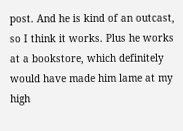post. And he is kind of an outcast, so I think it works. Plus he works at a bookstore, which definitely would have made him lame at my high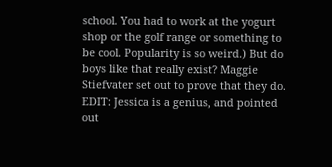school. You had to work at the yogurt shop or the golf range or something to be cool. Popularity is so weird.) But do boys like that really exist? Maggie Stiefvater set out to prove that they do. EDIT: Jessica is a genius, and pointed out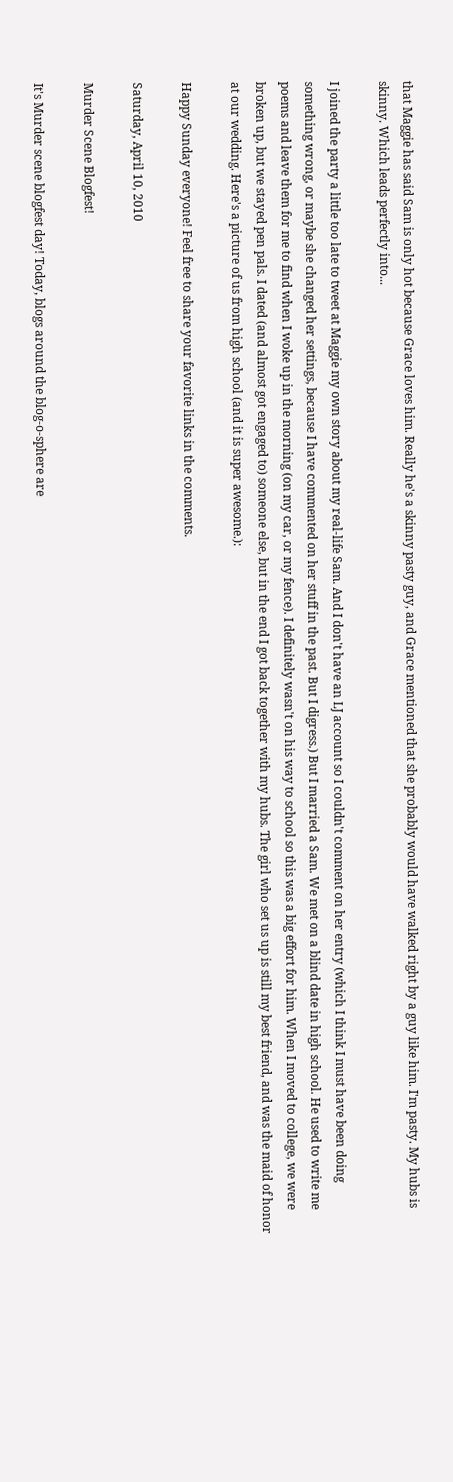that Maggie has said Sam is only hot because Grace loves him. Really he's a skinny pasty guy, and Grace mentioned that she probably would have walked right by a guy like him. I'm pasty. My hubs is skinny. Which leads perfectly into...

I joined the party a little too late to tweet at Maggie my own story about my real-life Sam. And I don't have an LJ account so I couldn't comment on her entry (which I think I must have been doing something wrong, or maybe she changed her settings, because I have commented on her stuff in the past. But I digress.) But I married a Sam. We met on a blind date in high school. He used to write me poems and leave them for me to find when I woke up in the morning (on my car, or my fence). I definitely wasn't on his way to school so this was a big effort for him. When I moved to college, we were broken up, but we stayed pen pals. I dated (and almost got engaged to) someone else, but in the end I got back together with my hubs. The girl who set us up is still my best friend, and was the maid of honor at our wedding. Here's a picture of us from high school (and it is super awesome.):

Happy Sunday everyone! Feel free to share your favorite links in the comments.

Saturday, April 10, 2010

Murder Scene Blogfest!

It's Murder scene blogfest day! Today, blogs around the blog-o-sphere are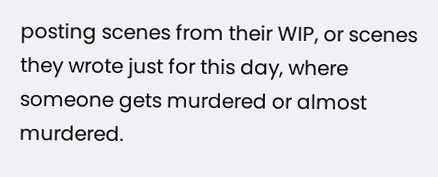posting scenes from their WIP, or scenes they wrote just for this day, where someone gets murdered or almost murdered.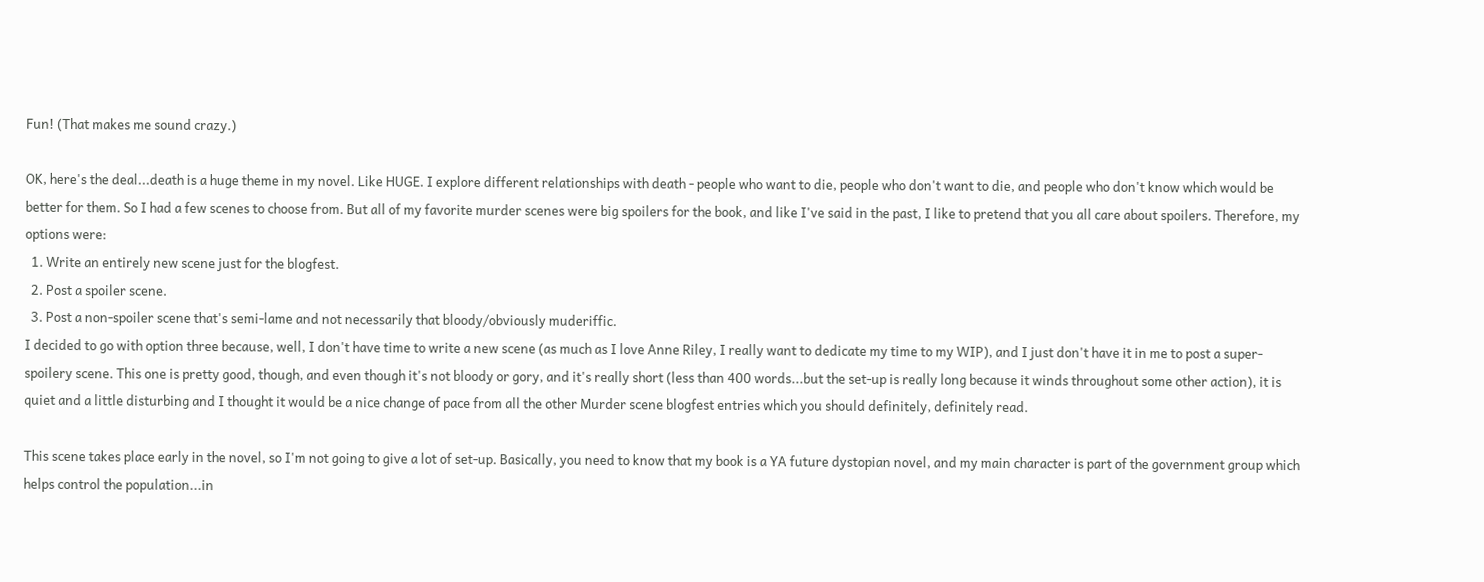Fun! (That makes me sound crazy.)

OK, here's the deal...death is a huge theme in my novel. Like HUGE. I explore different relationships with death - people who want to die, people who don't want to die, and people who don't know which would be better for them. So I had a few scenes to choose from. But all of my favorite murder scenes were big spoilers for the book, and like I've said in the past, I like to pretend that you all care about spoilers. Therefore, my options were:
  1. Write an entirely new scene just for the blogfest.
  2. Post a spoiler scene.
  3. Post a non-spoiler scene that's semi-lame and not necessarily that bloody/obviously muderiffic.
I decided to go with option three because, well, I don't have time to write a new scene (as much as I love Anne Riley, I really want to dedicate my time to my WIP), and I just don't have it in me to post a super-spoilery scene. This one is pretty good, though, and even though it's not bloody or gory, and it's really short (less than 400 words...but the set-up is really long because it winds throughout some other action), it is quiet and a little disturbing and I thought it would be a nice change of pace from all the other Murder scene blogfest entries which you should definitely, definitely read.

This scene takes place early in the novel, so I'm not going to give a lot of set-up. Basically, you need to know that my book is a YA future dystopian novel, and my main character is part of the government group which helps control the population...in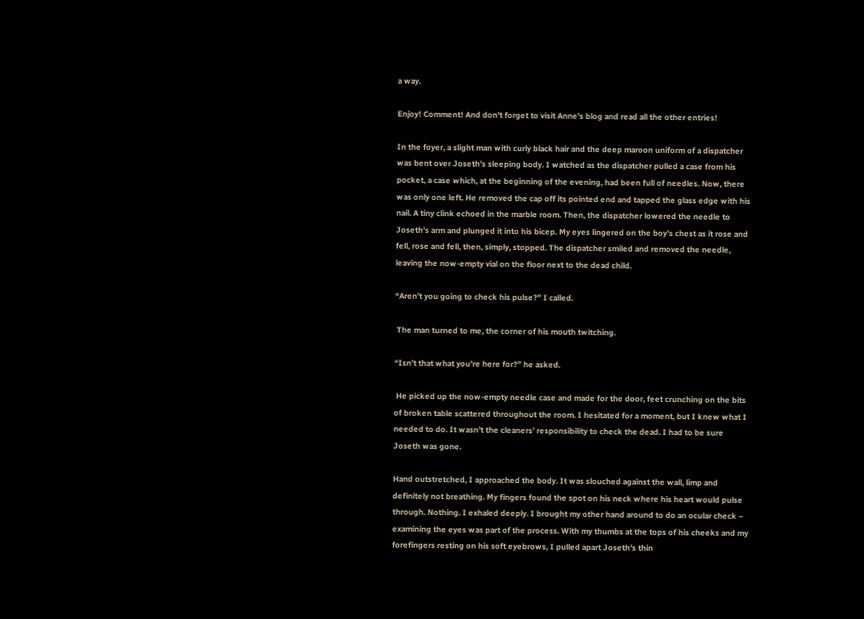a way.

Enjoy! Comment! And don't forget to visit Anne's blog and read all the other entries!

In the foyer, a slight man with curly black hair and the deep maroon uniform of a dispatcher was bent over Joseth’s sleeping body. I watched as the dispatcher pulled a case from his pocket, a case which, at the beginning of the evening, had been full of needles. Now, there was only one left. He removed the cap off its pointed end and tapped the glass edge with his nail. A tiny clink echoed in the marble room. Then, the dispatcher lowered the needle to Joseth’s arm and plunged it into his bicep. My eyes lingered on the boy’s chest as it rose and fell, rose and fell, then, simply, stopped. The dispatcher smiled and removed the needle, leaving the now-empty vial on the floor next to the dead child.

“Aren’t you going to check his pulse?” I called.

 The man turned to me, the corner of his mouth twitching.

“Isn’t that what you’re here for?” he asked.

 He picked up the now-empty needle case and made for the door, feet crunching on the bits of broken table scattered throughout the room. I hesitated for a moment, but I knew what I needed to do. It wasn’t the cleaners’ responsibility to check the dead. I had to be sure Joseth was gone.

Hand outstretched, I approached the body. It was slouched against the wall, limp and definitely not breathing. My fingers found the spot on his neck where his heart would pulse through. Nothing. I exhaled deeply. I brought my other hand around to do an ocular check – examining the eyes was part of the process. With my thumbs at the tops of his cheeks and my forefingers resting on his soft eyebrows, I pulled apart Joseth’s thin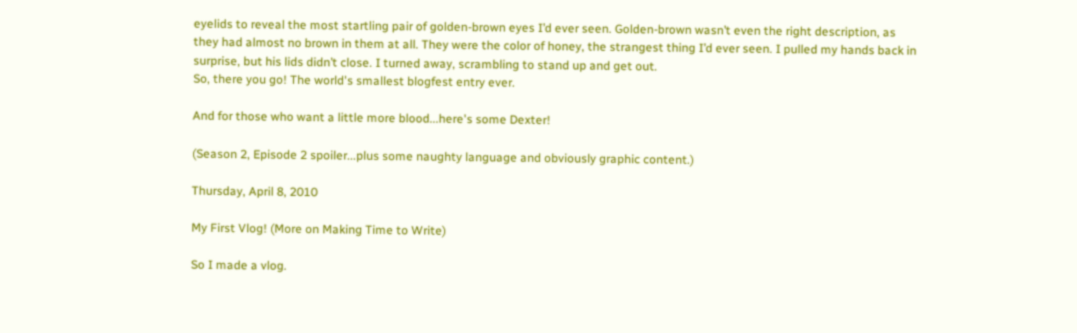eyelids to reveal the most startling pair of golden-brown eyes I’d ever seen. Golden-brown wasn’t even the right description, as they had almost no brown in them at all. They were the color of honey, the strangest thing I’d ever seen. I pulled my hands back in surprise, but his lids didn’t close. I turned away, scrambling to stand up and get out.
So, there you go! The world's smallest blogfest entry ever.

And for those who want a little more blood...here's some Dexter!

(Season 2, Episode 2 spoiler...plus some naughty language and obviously graphic content.)

Thursday, April 8, 2010

My First Vlog! (More on Making Time to Write)

So I made a vlog.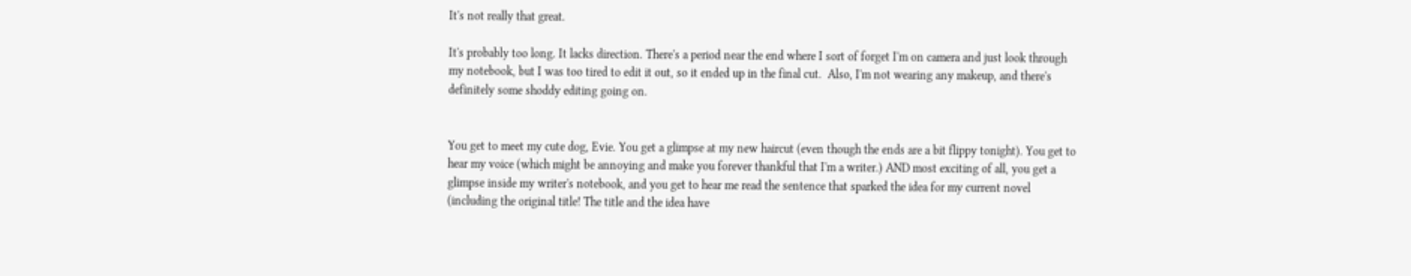It's not really that great.

It's probably too long. It lacks direction. There's a period near the end where I sort of forget I'm on camera and just look through my notebook, but I was too tired to edit it out, so it ended up in the final cut.  Also, I'm not wearing any makeup, and there's definitely some shoddy editing going on.


You get to meet my cute dog, Evie. You get a glimpse at my new haircut (even though the ends are a bit flippy tonight). You get to hear my voice (which might be annoying and make you forever thankful that I'm a writer.) AND most exciting of all, you get a glimpse inside my writer's notebook, and you get to hear me read the sentence that sparked the idea for my current novel (including the original title! The title and the idea have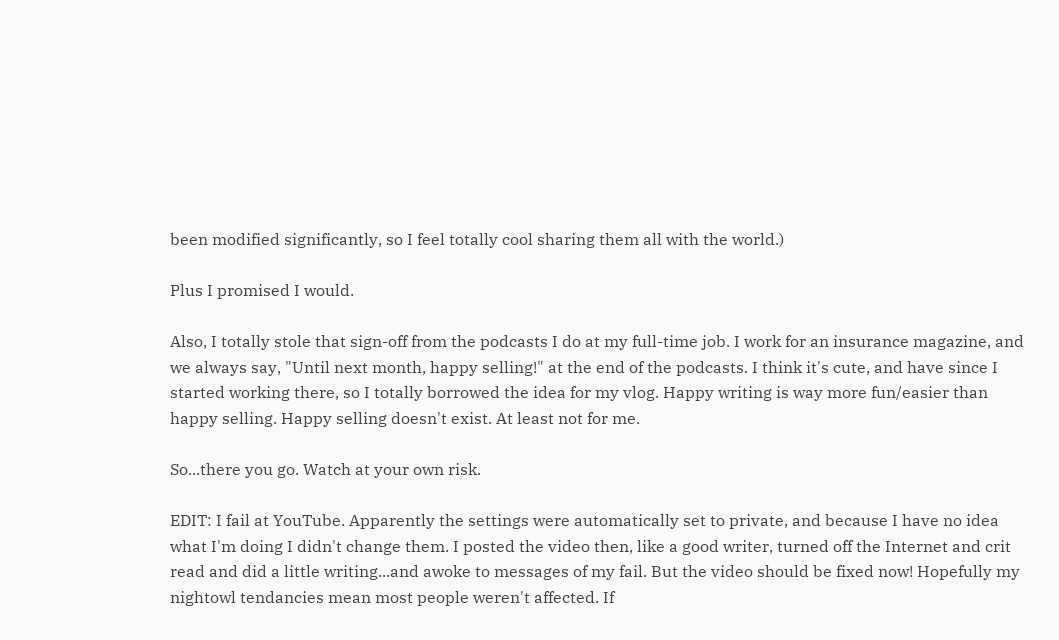been modified significantly, so I feel totally cool sharing them all with the world.)

Plus I promised I would.

Also, I totally stole that sign-off from the podcasts I do at my full-time job. I work for an insurance magazine, and we always say, "Until next month, happy selling!" at the end of the podcasts. I think it's cute, and have since I started working there, so I totally borrowed the idea for my vlog. Happy writing is way more fun/easier than happy selling. Happy selling doesn't exist. At least not for me.

So...there you go. Watch at your own risk.

EDIT: I fail at YouTube. Apparently the settings were automatically set to private, and because I have no idea what I'm doing I didn't change them. I posted the video then, like a good writer, turned off the Internet and crit read and did a little writing...and awoke to messages of my fail. But the video should be fixed now! Hopefully my nightowl tendancies mean most people weren't affected. If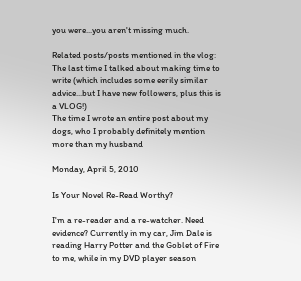you were...you aren't missing much.

Related posts/posts mentioned in the vlog:
The last time I talked about making time to write (which includes some eerily similar advice...but I have new followers, plus this is a VLOG!)
The time I wrote an entire post about my dogs, who I probably definitely mention more than my husband

Monday, April 5, 2010

Is Your Novel Re-Read Worthy?

I'm a re-reader and a re-watcher. Need evidence? Currently in my car, Jim Dale is reading Harry Potter and the Goblet of Fire to me, while in my DVD player season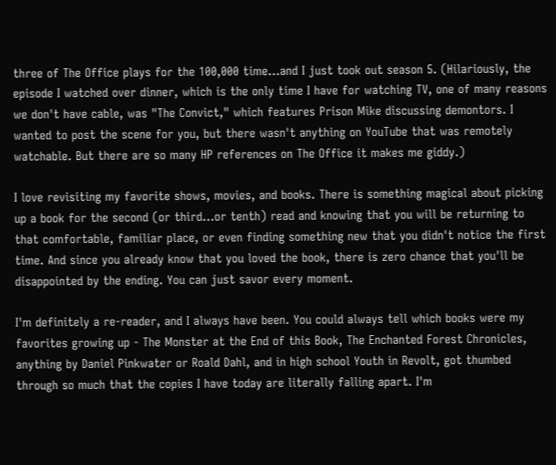three of The Office plays for the 100,000 time...and I just took out season 5. (Hilariously, the episode I watched over dinner, which is the only time I have for watching TV, one of many reasons we don't have cable, was "The Convict," which features Prison Mike discussing demontors. I wanted to post the scene for you, but there wasn't anything on YouTube that was remotely watchable. But there are so many HP references on The Office it makes me giddy.)

I love revisiting my favorite shows, movies, and books. There is something magical about picking up a book for the second (or third...or tenth) read and knowing that you will be returning to that comfortable, familiar place, or even finding something new that you didn't notice the first time. And since you already know that you loved the book, there is zero chance that you'll be disappointed by the ending. You can just savor every moment.

I'm definitely a re-reader, and I always have been. You could always tell which books were my favorites growing up - The Monster at the End of this Book, The Enchanted Forest Chronicles, anything by Daniel Pinkwater or Roald Dahl, and in high school Youth in Revolt, got thumbed through so much that the copies I have today are literally falling apart. I'm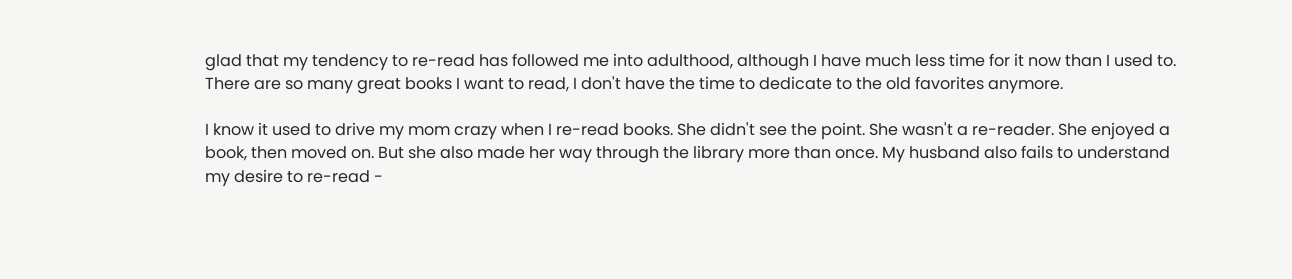glad that my tendency to re-read has followed me into adulthood, although I have much less time for it now than I used to. There are so many great books I want to read, I don't have the time to dedicate to the old favorites anymore.

I know it used to drive my mom crazy when I re-read books. She didn't see the point. She wasn't a re-reader. She enjoyed a book, then moved on. But she also made her way through the library more than once. My husband also fails to understand my desire to re-read -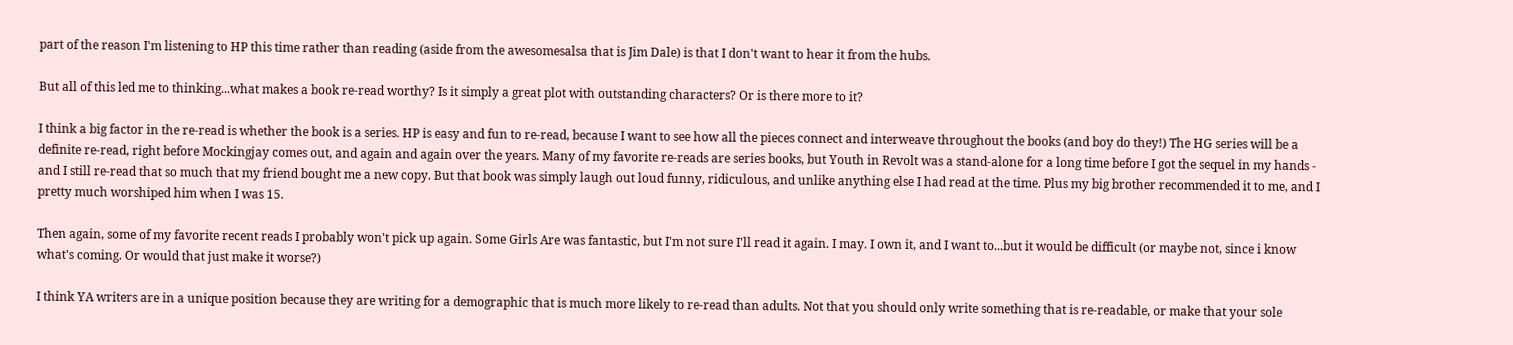part of the reason I'm listening to HP this time rather than reading (aside from the awesomesalsa that is Jim Dale) is that I don't want to hear it from the hubs.

But all of this led me to thinking...what makes a book re-read worthy? Is it simply a great plot with outstanding characters? Or is there more to it?

I think a big factor in the re-read is whether the book is a series. HP is easy and fun to re-read, because I want to see how all the pieces connect and interweave throughout the books (and boy do they!) The HG series will be a definite re-read, right before Mockingjay comes out, and again and again over the years. Many of my favorite re-reads are series books, but Youth in Revolt was a stand-alone for a long time before I got the sequel in my hands - and I still re-read that so much that my friend bought me a new copy. But that book was simply laugh out loud funny, ridiculous, and unlike anything else I had read at the time. Plus my big brother recommended it to me, and I pretty much worshiped him when I was 15.

Then again, some of my favorite recent reads I probably won't pick up again. Some Girls Are was fantastic, but I'm not sure I'll read it again. I may. I own it, and I want to...but it would be difficult (or maybe not, since i know what's coming. Or would that just make it worse?)

I think YA writers are in a unique position because they are writing for a demographic that is much more likely to re-read than adults. Not that you should only write something that is re-readable, or make that your sole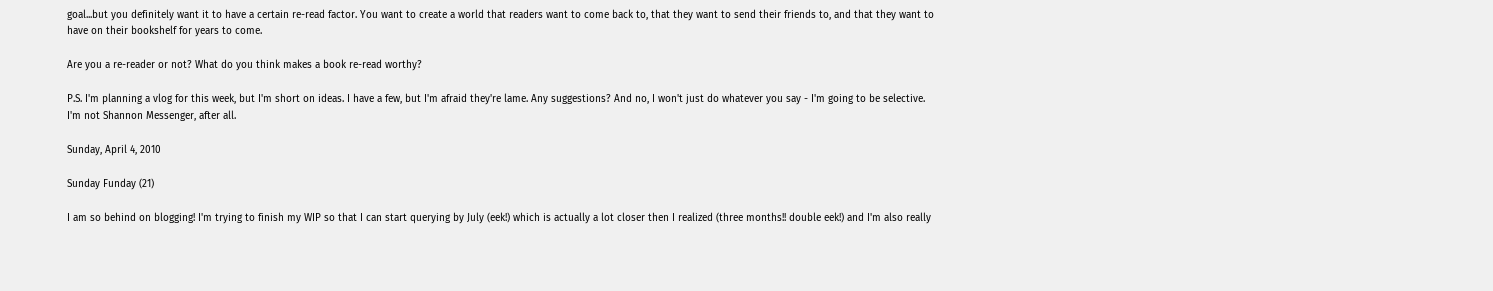goal...but you definitely want it to have a certain re-read factor. You want to create a world that readers want to come back to, that they want to send their friends to, and that they want to have on their bookshelf for years to come.

Are you a re-reader or not? What do you think makes a book re-read worthy?

P.S. I'm planning a vlog for this week, but I'm short on ideas. I have a few, but I'm afraid they're lame. Any suggestions? And no, I won't just do whatever you say - I'm going to be selective. I'm not Shannon Messenger, after all.

Sunday, April 4, 2010

Sunday Funday (21)

I am so behind on blogging! I'm trying to finish my WIP so that I can start querying by July (eek!) which is actually a lot closer then I realized (three months!! double eek!) and I'm also really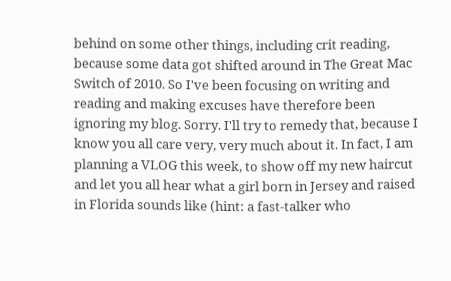behind on some other things, including crit reading, because some data got shifted around in The Great Mac Switch of 2010. So I've been focusing on writing and reading and making excuses have therefore been ignoring my blog. Sorry. I'll try to remedy that, because I know you all care very, very much about it. In fact, I am planning a VLOG this week, to show off my new haircut and let you all hear what a girl born in Jersey and raised in Florida sounds like (hint: a fast-talker who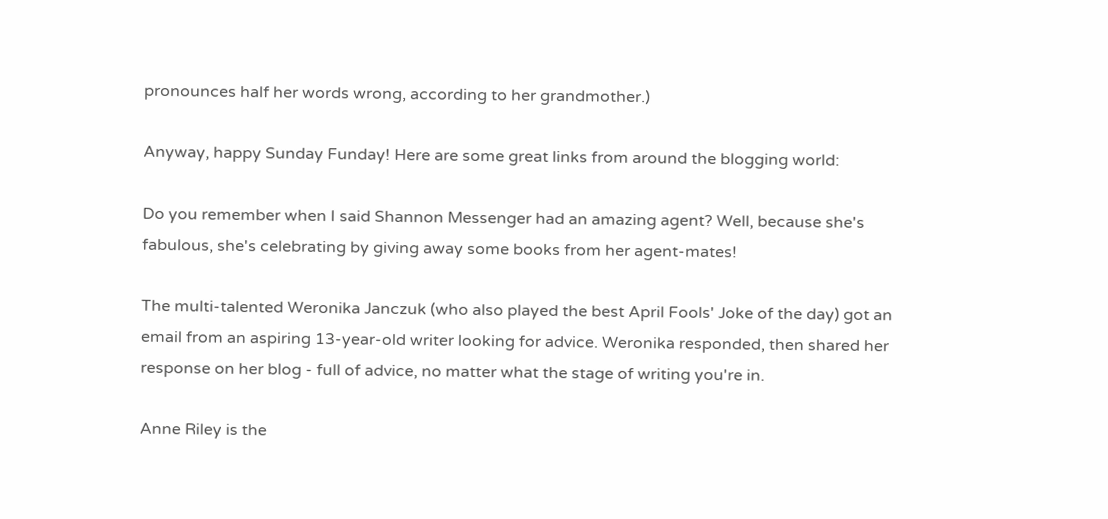pronounces half her words wrong, according to her grandmother.)

Anyway, happy Sunday Funday! Here are some great links from around the blogging world:

Do you remember when I said Shannon Messenger had an amazing agent? Well, because she's fabulous, she's celebrating by giving away some books from her agent-mates!

The multi-talented Weronika Janczuk (who also played the best April Fools' Joke of the day) got an email from an aspiring 13-year-old writer looking for advice. Weronika responded, then shared her response on her blog - full of advice, no matter what the stage of writing you're in.

Anne Riley is the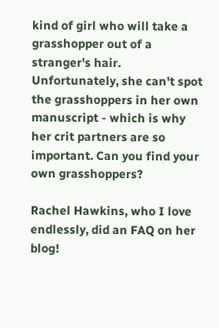kind of girl who will take a grasshopper out of a stranger's hair. Unfortunately, she can't spot the grasshoppers in her own manuscript - which is why her crit partners are so important. Can you find your own grasshoppers?

Rachel Hawkins, who I love endlessly, did an FAQ on her blog!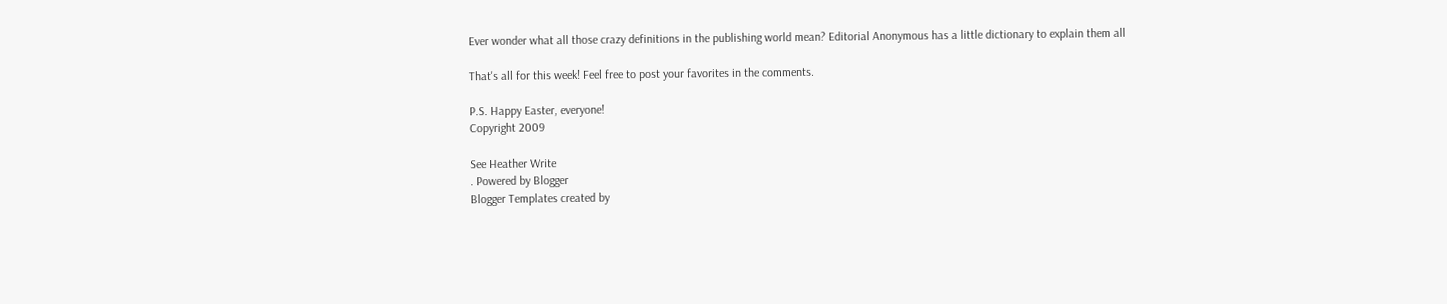Ever wonder what all those crazy definitions in the publishing world mean? Editorial Anonymous has a little dictionary to explain them all

That's all for this week! Feel free to post your favorites in the comments.

P.S. Happy Easter, everyone!
Copyright 2009

See Heather Write
. Powered by Blogger
Blogger Templates created by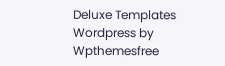Deluxe Templates
Wordpress by Wpthemesfree